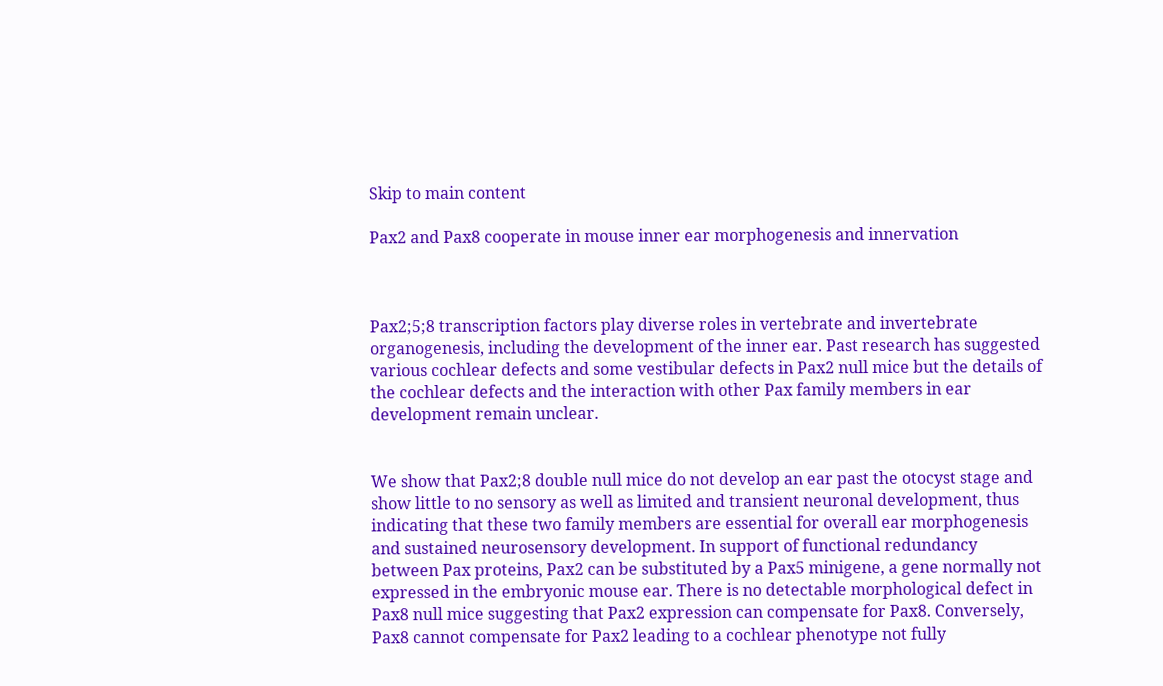Skip to main content

Pax2 and Pax8 cooperate in mouse inner ear morphogenesis and innervation



Pax2;5;8 transcription factors play diverse roles in vertebrate and invertebrate organogenesis, including the development of the inner ear. Past research has suggested various cochlear defects and some vestibular defects in Pax2 null mice but the details of the cochlear defects and the interaction with other Pax family members in ear development remain unclear.


We show that Pax2;8 double null mice do not develop an ear past the otocyst stage and show little to no sensory as well as limited and transient neuronal development, thus indicating that these two family members are essential for overall ear morphogenesis and sustained neurosensory development. In support of functional redundancy between Pax proteins, Pax2 can be substituted by a Pax5 minigene, a gene normally not expressed in the embryonic mouse ear. There is no detectable morphological defect in Pax8 null mice suggesting that Pax2 expression can compensate for Pax8. Conversely, Pax8 cannot compensate for Pax2 leading to a cochlear phenotype not fully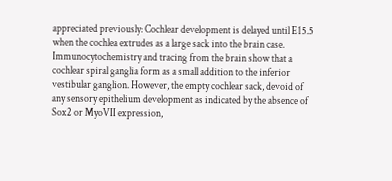appreciated previously: Cochlear development is delayed until E15.5 when the cochlea extrudes as a large sack into the brain case. Immunocytochemistry and tracing from the brain show that a cochlear spiral ganglia form as a small addition to the inferior vestibular ganglion. However, the empty cochlear sack, devoid of any sensory epithelium development as indicated by the absence of Sox2 or MyoVII expression,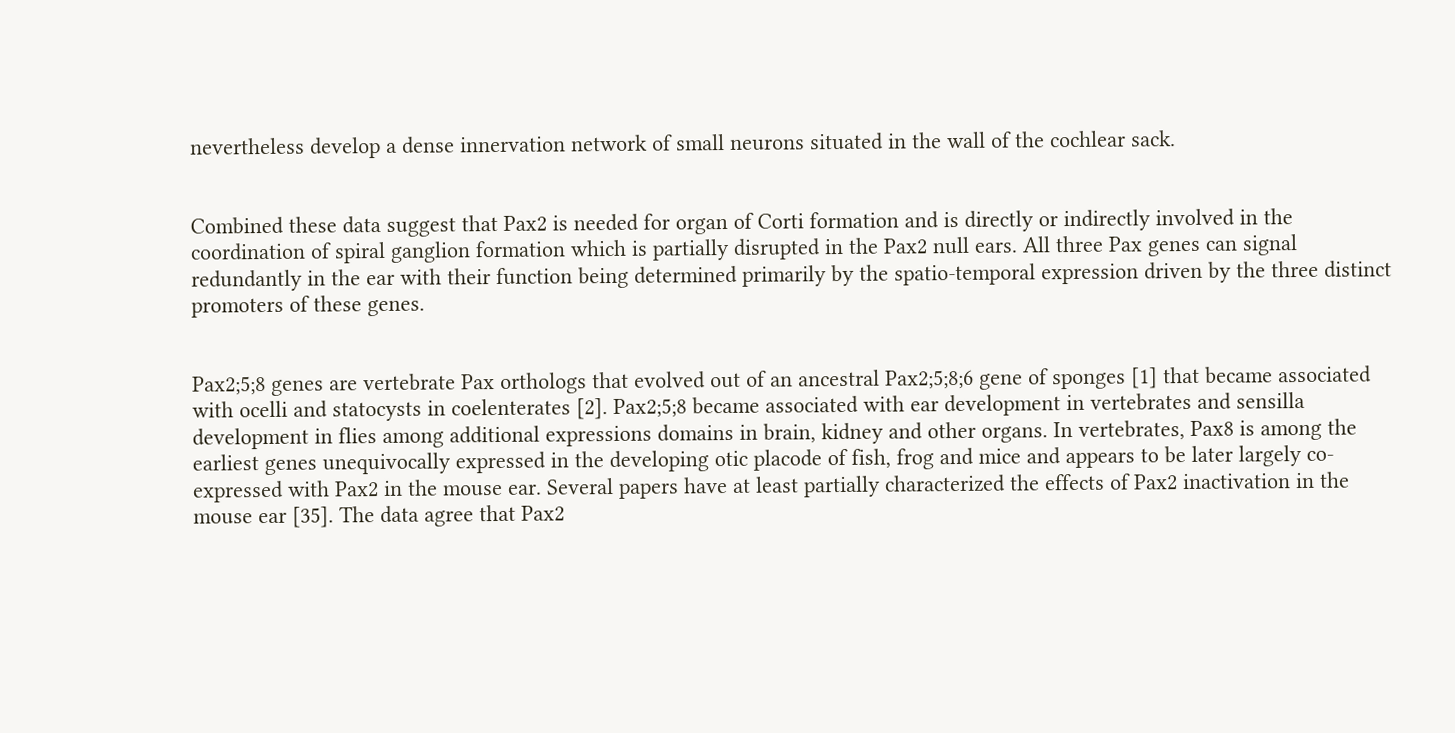nevertheless develop a dense innervation network of small neurons situated in the wall of the cochlear sack.


Combined these data suggest that Pax2 is needed for organ of Corti formation and is directly or indirectly involved in the coordination of spiral ganglion formation which is partially disrupted in the Pax2 null ears. All three Pax genes can signal redundantly in the ear with their function being determined primarily by the spatio-temporal expression driven by the three distinct promoters of these genes.


Pax2;5;8 genes are vertebrate Pax orthologs that evolved out of an ancestral Pax2;5;8;6 gene of sponges [1] that became associated with ocelli and statocysts in coelenterates [2]. Pax2;5;8 became associated with ear development in vertebrates and sensilla development in flies among additional expressions domains in brain, kidney and other organs. In vertebrates, Pax8 is among the earliest genes unequivocally expressed in the developing otic placode of fish, frog and mice and appears to be later largely co-expressed with Pax2 in the mouse ear. Several papers have at least partially characterized the effects of Pax2 inactivation in the mouse ear [35]. The data agree that Pax2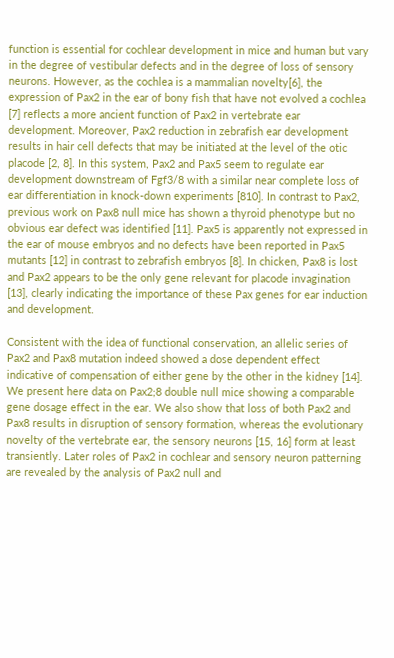function is essential for cochlear development in mice and human but vary in the degree of vestibular defects and in the degree of loss of sensory neurons. However, as the cochlea is a mammalian novelty[6], the expression of Pax2 in the ear of bony fish that have not evolved a cochlea [7] reflects a more ancient function of Pax2 in vertebrate ear development. Moreover, Pax2 reduction in zebrafish ear development results in hair cell defects that may be initiated at the level of the otic placode [2, 8]. In this system, Pax2 and Pax5 seem to regulate ear development downstream of Fgf3/8 with a similar near complete loss of ear differentiation in knock-down experiments [810]. In contrast to Pax2, previous work on Pax8 null mice has shown a thyroid phenotype but no obvious ear defect was identified [11]. Pax5 is apparently not expressed in the ear of mouse embryos and no defects have been reported in Pax5 mutants [12] in contrast to zebrafish embryos [8]. In chicken, Pax8 is lost and Pax2 appears to be the only gene relevant for placode invagination [13], clearly indicating the importance of these Pax genes for ear induction and development.

Consistent with the idea of functional conservation, an allelic series of Pax2 and Pax8 mutation indeed showed a dose dependent effect indicative of compensation of either gene by the other in the kidney [14]. We present here data on Pax2;8 double null mice showing a comparable gene dosage effect in the ear. We also show that loss of both Pax2 and Pax8 results in disruption of sensory formation, whereas the evolutionary novelty of the vertebrate ear, the sensory neurons [15, 16] form at least transiently. Later roles of Pax2 in cochlear and sensory neuron patterning are revealed by the analysis of Pax2 null and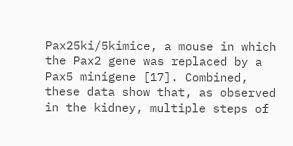Pax25ki/5kimice, a mouse in which the Pax2 gene was replaced by a Pax5 minigene [17]. Combined, these data show that, as observed in the kidney, multiple steps of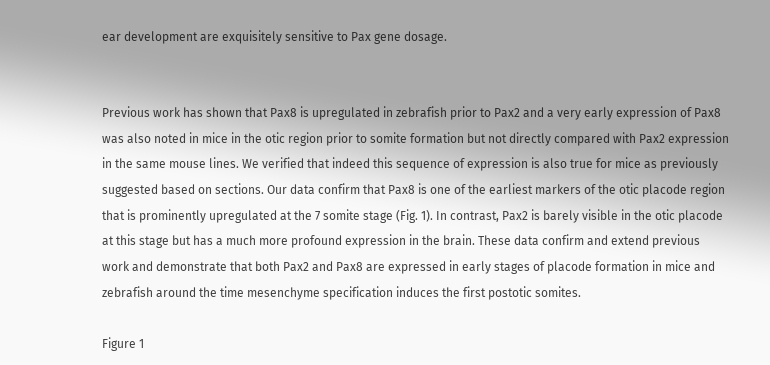ear development are exquisitely sensitive to Pax gene dosage.


Previous work has shown that Pax8 is upregulated in zebrafish prior to Pax2 and a very early expression of Pax8 was also noted in mice in the otic region prior to somite formation but not directly compared with Pax2 expression in the same mouse lines. We verified that indeed this sequence of expression is also true for mice as previously suggested based on sections. Our data confirm that Pax8 is one of the earliest markers of the otic placode region that is prominently upregulated at the 7 somite stage (Fig. 1). In contrast, Pax2 is barely visible in the otic placode at this stage but has a much more profound expression in the brain. These data confirm and extend previous work and demonstrate that both Pax2 and Pax8 are expressed in early stages of placode formation in mice and zebrafish around the time mesenchyme specification induces the first postotic somites.

Figure 1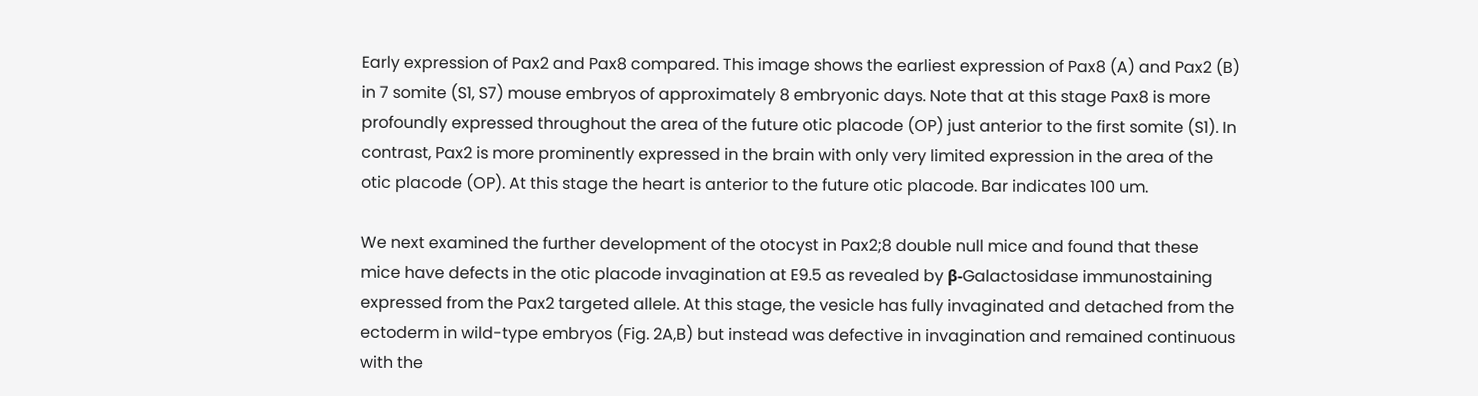Early expression of Pax2 and Pax8 compared. This image shows the earliest expression of Pax8 (A) and Pax2 (B) in 7 somite (S1, S7) mouse embryos of approximately 8 embryonic days. Note that at this stage Pax8 is more profoundly expressed throughout the area of the future otic placode (OP) just anterior to the first somite (S1). In contrast, Pax2 is more prominently expressed in the brain with only very limited expression in the area of the otic placode (OP). At this stage the heart is anterior to the future otic placode. Bar indicates 100 um.

We next examined the further development of the otocyst in Pax2;8 double null mice and found that these mice have defects in the otic placode invagination at E9.5 as revealed by β-Galactosidase immunostaining expressed from the Pax2 targeted allele. At this stage, the vesicle has fully invaginated and detached from the ectoderm in wild-type embryos (Fig. 2A,B) but instead was defective in invagination and remained continuous with the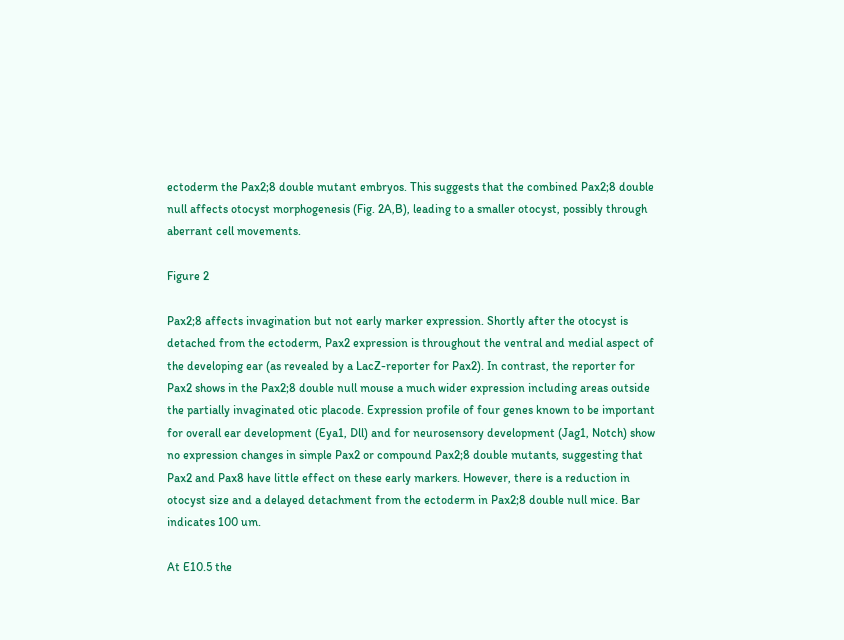ectoderm the Pax2;8 double mutant embryos. This suggests that the combined Pax2;8 double null affects otocyst morphogenesis (Fig. 2A,B), leading to a smaller otocyst, possibly through aberrant cell movements.

Figure 2

Pax2;8 affects invagination but not early marker expression. Shortly after the otocyst is detached from the ectoderm, Pax2 expression is throughout the ventral and medial aspect of the developing ear (as revealed by a LacZ-reporter for Pax2). In contrast, the reporter for Pax2 shows in the Pax2;8 double null mouse a much wider expression including areas outside the partially invaginated otic placode. Expression profile of four genes known to be important for overall ear development (Eya1, Dll) and for neurosensory development (Jag1, Notch) show no expression changes in simple Pax2 or compound Pax2;8 double mutants, suggesting that Pax2 and Pax8 have little effect on these early markers. However, there is a reduction in otocyst size and a delayed detachment from the ectoderm in Pax2;8 double null mice. Bar indicates 100 um.

At E10.5 the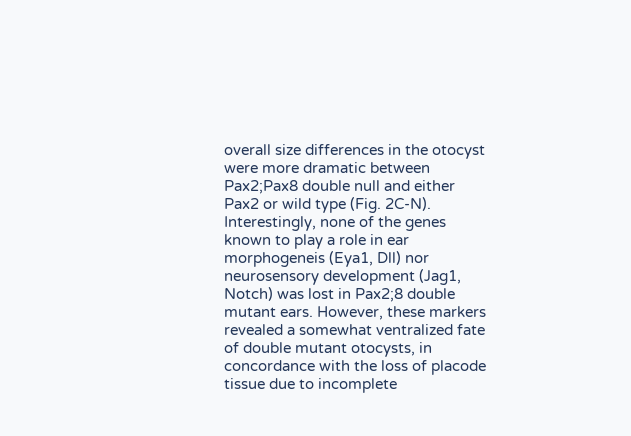overall size differences in the otocyst were more dramatic between Pax2;Pax8 double null and either Pax2 or wild type (Fig. 2C-N). Interestingly, none of the genes known to play a role in ear morphogeneis (Eya1, Dll) nor neurosensory development (Jag1, Notch) was lost in Pax2;8 double mutant ears. However, these markers revealed a somewhat ventralized fate of double mutant otocysts, in concordance with the loss of placode tissue due to incomplete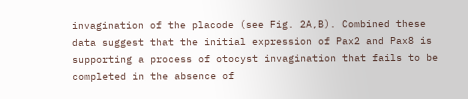invagination of the placode (see Fig. 2A,B). Combined these data suggest that the initial expression of Pax2 and Pax8 is supporting a process of otocyst invagination that fails to be completed in the absence of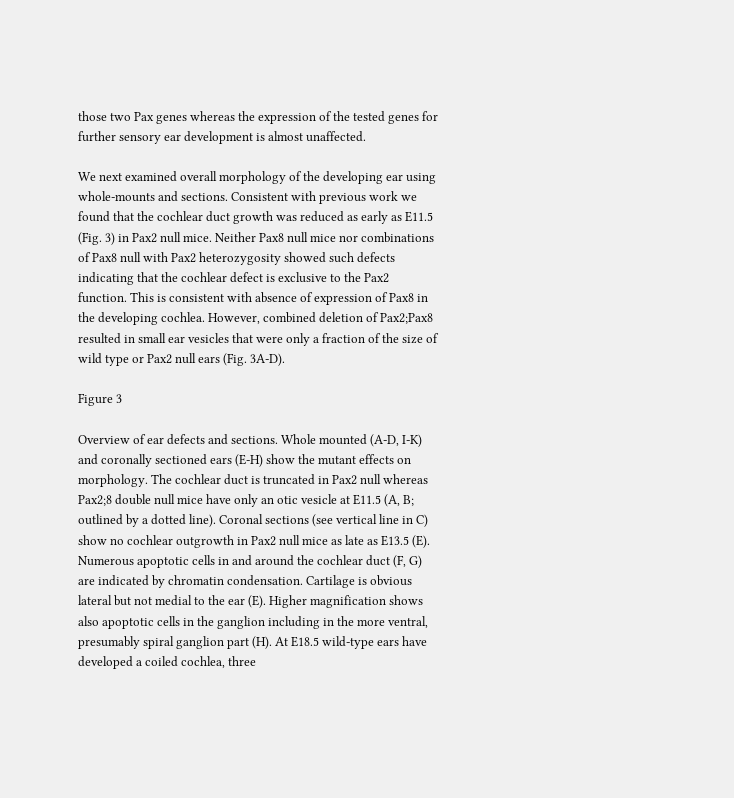those two Pax genes whereas the expression of the tested genes for further sensory ear development is almost unaffected.

We next examined overall morphology of the developing ear using whole-mounts and sections. Consistent with previous work we found that the cochlear duct growth was reduced as early as E11.5 (Fig. 3) in Pax2 null mice. Neither Pax8 null mice nor combinations of Pax8 null with Pax2 heterozygosity showed such defects indicating that the cochlear defect is exclusive to the Pax2 function. This is consistent with absence of expression of Pax8 in the developing cochlea. However, combined deletion of Pax2;Pax8 resulted in small ear vesicles that were only a fraction of the size of wild type or Pax2 null ears (Fig. 3A-D).

Figure 3

Overview of ear defects and sections. Whole mounted (A-D, I-K) and coronally sectioned ears (E-H) show the mutant effects on morphology. The cochlear duct is truncated in Pax2 null whereas Pax2;8 double null mice have only an otic vesicle at E11.5 (A, B; outlined by a dotted line). Coronal sections (see vertical line in C) show no cochlear outgrowth in Pax2 null mice as late as E13.5 (E). Numerous apoptotic cells in and around the cochlear duct (F, G) are indicated by chromatin condensation. Cartilage is obvious lateral but not medial to the ear (E). Higher magnification shows also apoptotic cells in the ganglion including in the more ventral, presumably spiral ganglion part (H). At E18.5 wild-type ears have developed a coiled cochlea, three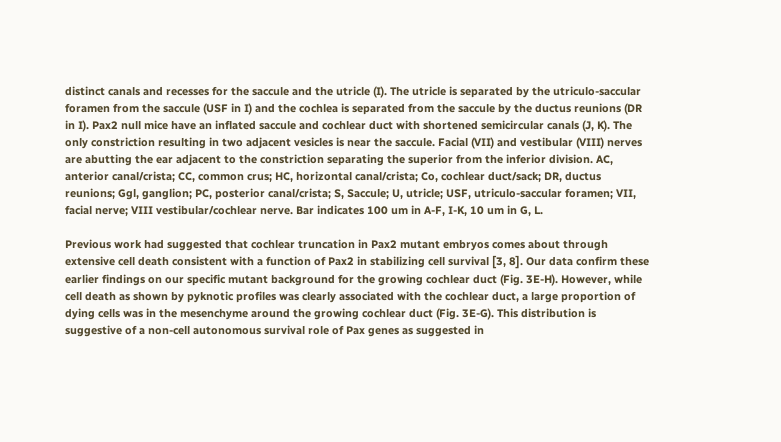distinct canals and recesses for the saccule and the utricle (I). The utricle is separated by the utriculo-saccular foramen from the saccule (USF in I) and the cochlea is separated from the saccule by the ductus reunions (DR in I). Pax2 null mice have an inflated saccule and cochlear duct with shortened semicircular canals (J, K). The only constriction resulting in two adjacent vesicles is near the saccule. Facial (VII) and vestibular (VIII) nerves are abutting the ear adjacent to the constriction separating the superior from the inferior division. AC, anterior canal/crista; CC, common crus; HC, horizontal canal/crista; Co, cochlear duct/sack; DR, ductus reunions; Ggl, ganglion; PC, posterior canal/crista; S, Saccule; U, utricle; USF, utriculo-saccular foramen; VII, facial nerve; VIII vestibular/cochlear nerve. Bar indicates 100 um in A-F, I-K, 10 um in G, L.

Previous work had suggested that cochlear truncation in Pax2 mutant embryos comes about through extensive cell death consistent with a function of Pax2 in stabilizing cell survival [3, 8]. Our data confirm these earlier findings on our specific mutant background for the growing cochlear duct (Fig. 3E-H). However, while cell death as shown by pyknotic profiles was clearly associated with the cochlear duct, a large proportion of dying cells was in the mesenchyme around the growing cochlear duct (Fig. 3E-G). This distribution is suggestive of a non-cell autonomous survival role of Pax genes as suggested in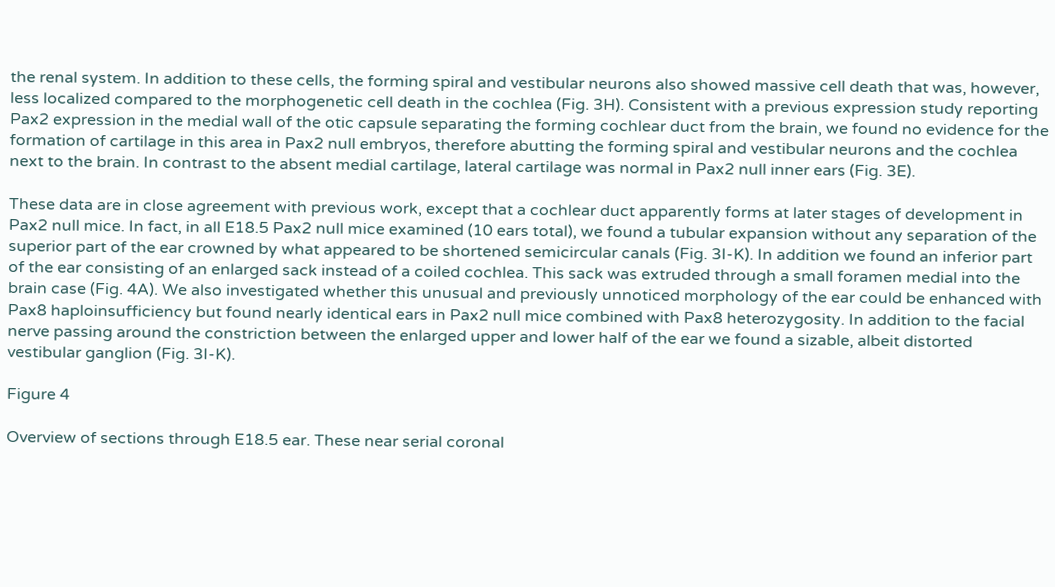the renal system. In addition to these cells, the forming spiral and vestibular neurons also showed massive cell death that was, however, less localized compared to the morphogenetic cell death in the cochlea (Fig. 3H). Consistent with a previous expression study reporting Pax2 expression in the medial wall of the otic capsule separating the forming cochlear duct from the brain, we found no evidence for the formation of cartilage in this area in Pax2 null embryos, therefore abutting the forming spiral and vestibular neurons and the cochlea next to the brain. In contrast to the absent medial cartilage, lateral cartilage was normal in Pax2 null inner ears (Fig. 3E).

These data are in close agreement with previous work, except that a cochlear duct apparently forms at later stages of development in Pax2 null mice. In fact, in all E18.5 Pax2 null mice examined (10 ears total), we found a tubular expansion without any separation of the superior part of the ear crowned by what appeared to be shortened semicircular canals (Fig. 3I-K). In addition we found an inferior part of the ear consisting of an enlarged sack instead of a coiled cochlea. This sack was extruded through a small foramen medial into the brain case (Fig. 4A). We also investigated whether this unusual and previously unnoticed morphology of the ear could be enhanced with Pax8 haploinsufficiency but found nearly identical ears in Pax2 null mice combined with Pax8 heterozygosity. In addition to the facial nerve passing around the constriction between the enlarged upper and lower half of the ear we found a sizable, albeit distorted vestibular ganglion (Fig. 3I-K).

Figure 4

Overview of sections through E18.5 ear. These near serial coronal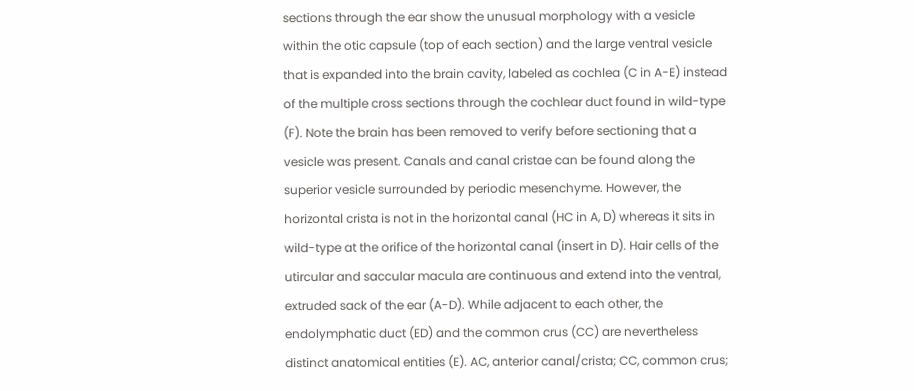sections through the ear show the unusual morphology with a vesicle within the otic capsule (top of each section) and the large ventral vesicle that is expanded into the brain cavity, labeled as cochlea (C in A-E) instead of the multiple cross sections through the cochlear duct found in wild-type (F). Note the brain has been removed to verify before sectioning that a vesicle was present. Canals and canal cristae can be found along the superior vesicle surrounded by periodic mesenchyme. However, the horizontal crista is not in the horizontal canal (HC in A, D) whereas it sits in wild-type at the orifice of the horizontal canal (insert in D). Hair cells of the utircular and saccular macula are continuous and extend into the ventral, extruded sack of the ear (A-D). While adjacent to each other, the endolymphatic duct (ED) and the common crus (CC) are nevertheless distinct anatomical entities (E). AC, anterior canal/crista; CC, common crus;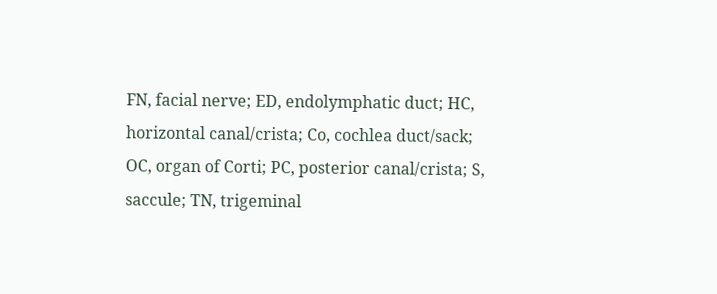FN, facial nerve; ED, endolymphatic duct; HC, horizontal canal/crista; Co, cochlea duct/sack; OC, organ of Corti; PC, posterior canal/crista; S, saccule; TN, trigeminal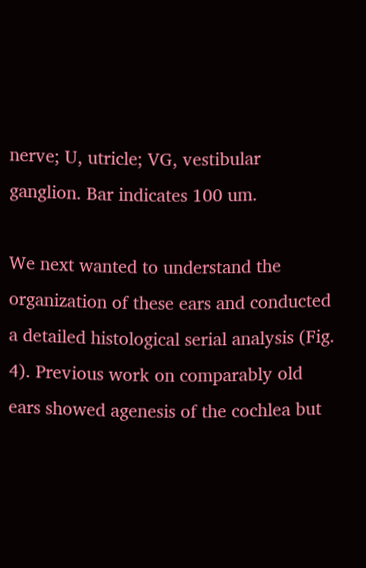nerve; U, utricle; VG, vestibular ganglion. Bar indicates 100 um.

We next wanted to understand the organization of these ears and conducted a detailed histological serial analysis (Fig. 4). Previous work on comparably old ears showed agenesis of the cochlea but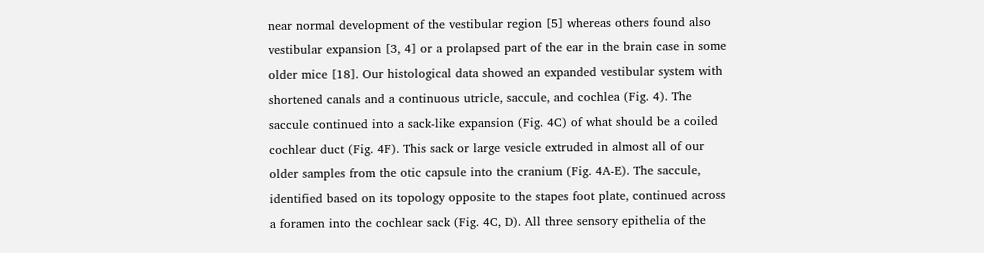near normal development of the vestibular region [5] whereas others found also vestibular expansion [3, 4] or a prolapsed part of the ear in the brain case in some older mice [18]. Our histological data showed an expanded vestibular system with shortened canals and a continuous utricle, saccule, and cochlea (Fig. 4). The saccule continued into a sack-like expansion (Fig. 4C) of what should be a coiled cochlear duct (Fig. 4F). This sack or large vesicle extruded in almost all of our older samples from the otic capsule into the cranium (Fig. 4A-E). The saccule, identified based on its topology opposite to the stapes foot plate, continued across a foramen into the cochlear sack (Fig. 4C, D). All three sensory epithelia of the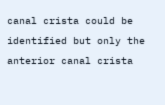canal crista could be identified but only the anterior canal crista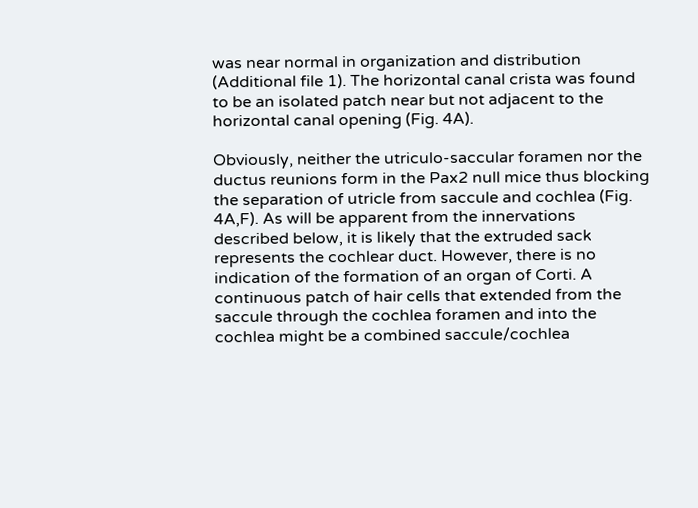was near normal in organization and distribution (Additional file 1). The horizontal canal crista was found to be an isolated patch near but not adjacent to the horizontal canal opening (Fig. 4A).

Obviously, neither the utriculo-saccular foramen nor the ductus reunions form in the Pax2 null mice thus blocking the separation of utricle from saccule and cochlea (Fig. 4A,F). As will be apparent from the innervations described below, it is likely that the extruded sack represents the cochlear duct. However, there is no indication of the formation of an organ of Corti. A continuous patch of hair cells that extended from the saccule through the cochlea foramen and into the cochlea might be a combined saccule/cochlea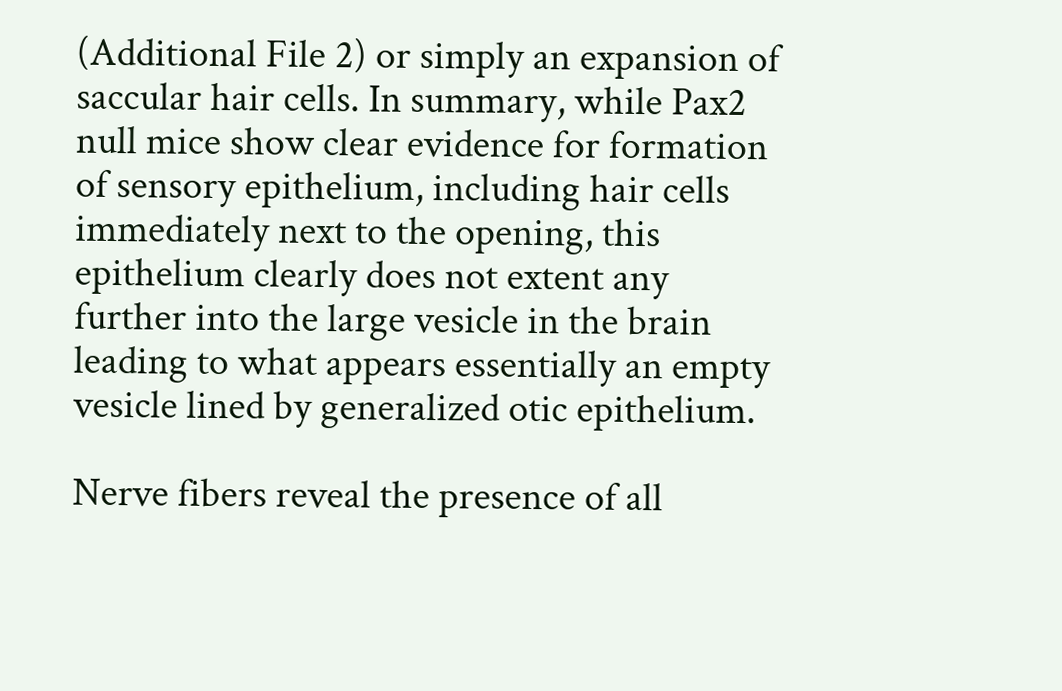(Additional File 2) or simply an expansion of saccular hair cells. In summary, while Pax2 null mice show clear evidence for formation of sensory epithelium, including hair cells immediately next to the opening, this epithelium clearly does not extent any further into the large vesicle in the brain leading to what appears essentially an empty vesicle lined by generalized otic epithelium.

Nerve fibers reveal the presence of all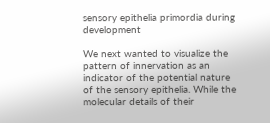sensory epithelia primordia during development

We next wanted to visualize the pattern of innervation as an indicator of the potential nature of the sensory epithelia. While the molecular details of their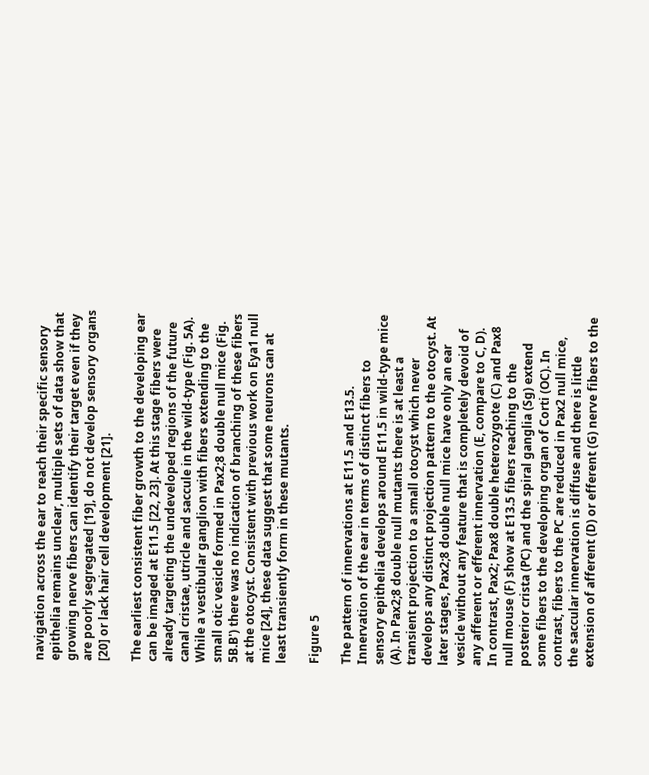navigation across the ear to reach their specific sensory epithelia remains unclear, multiple sets of data show that growing nerve fibers can identify their target even if they are poorly segregated [19], do not develop sensory organs [20] or lack hair cell development [21].

The earliest consistent fiber growth to the developing ear can be imaged at E11.5 [22, 23]. At this stage fibers were already targeting the undeveloped regions of the future canal cristae, utricle and saccule in the wild-type (Fig. 5A). While a vestibular ganglion with fibers extending to the small otic vesicle formed in Pax2;8 double null mice (Fig. 5B.B') there was no indication of branching of these fibers at the otocyst. Consistent with previous work on Eya1 null mice [24], these data suggest that some neurons can at least transiently form in these mutants.

Figure 5

The pattern of innervations at E11.5 and E13.5. Innervation of the ear in terms of distinct fibers to sensory epithelia develops around E11.5 in wild-type mice (A). In Pax2;8 double null mutants there is at least a transient projection to a small otocyst which never develops any distinct projection pattern to the otocyst. At later stages, Pax2;8 double null mice have only an ear vesicle without any feature that is completely devoid of any afferent or efferent innervation (E, compare to C, D). In contrast, Pax2; Pax8 double heterozygote (C) and Pax8 null mouse (F) show at E13.5 fibers reaching to the posterior crista (PC) and the spiral ganglia (Sg) extend some fibers to the developing organ of Corti (OC). In contrast, fibers to the PC are reduced in Pax2 null mice, the saccular innervation is diffuse and there is little extension of afferent (D) or efferent (G) nerve fibers to the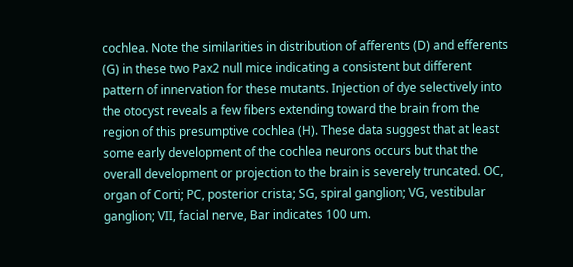cochlea. Note the similarities in distribution of afferents (D) and efferents (G) in these two Pax2 null mice indicating a consistent but different pattern of innervation for these mutants. Injection of dye selectively into the otocyst reveals a few fibers extending toward the brain from the region of this presumptive cochlea (H). These data suggest that at least some early development of the cochlea neurons occurs but that the overall development or projection to the brain is severely truncated. OC, organ of Corti; PC, posterior crista; SG, spiral ganglion; VG, vestibular ganglion; VII, facial nerve, Bar indicates 100 um.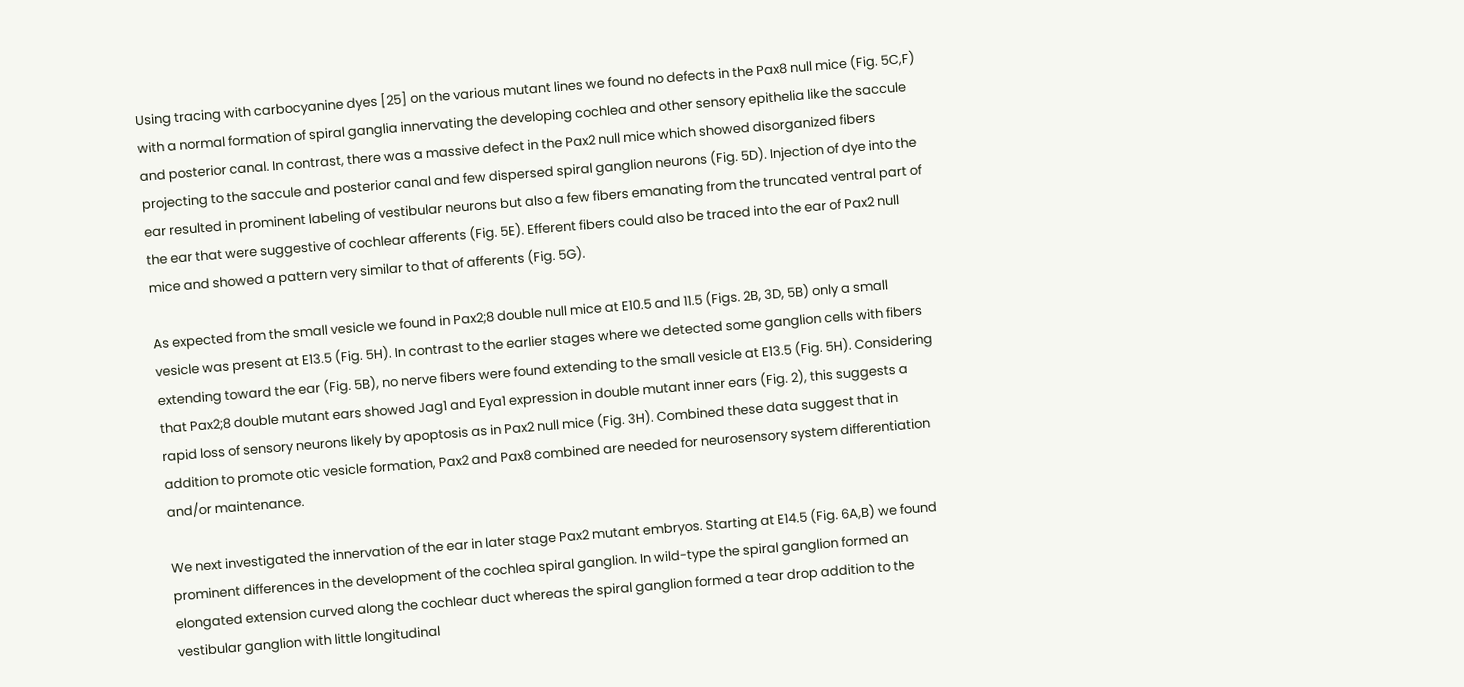Using tracing with carbocyanine dyes [25] on the various mutant lines we found no defects in the Pax8 null mice (Fig. 5C,F) with a normal formation of spiral ganglia innervating the developing cochlea and other sensory epithelia like the saccule and posterior canal. In contrast, there was a massive defect in the Pax2 null mice which showed disorganized fibers projecting to the saccule and posterior canal and few dispersed spiral ganglion neurons (Fig. 5D). Injection of dye into the ear resulted in prominent labeling of vestibular neurons but also a few fibers emanating from the truncated ventral part of the ear that were suggestive of cochlear afferents (Fig. 5E). Efferent fibers could also be traced into the ear of Pax2 null mice and showed a pattern very similar to that of afferents (Fig. 5G).

As expected from the small vesicle we found in Pax2;8 double null mice at E10.5 and 11.5 (Figs. 2B, 3D, 5B) only a small vesicle was present at E13.5 (Fig. 5H). In contrast to the earlier stages where we detected some ganglion cells with fibers extending toward the ear (Fig. 5B), no nerve fibers were found extending to the small vesicle at E13.5 (Fig. 5H). Considering that Pax2;8 double mutant ears showed Jag1 and Eya1 expression in double mutant inner ears (Fig. 2), this suggests a rapid loss of sensory neurons likely by apoptosis as in Pax2 null mice (Fig. 3H). Combined these data suggest that in addition to promote otic vesicle formation, Pax2 and Pax8 combined are needed for neurosensory system differentiation and/or maintenance.

We next investigated the innervation of the ear in later stage Pax2 mutant embryos. Starting at E14.5 (Fig. 6A,B) we found prominent differences in the development of the cochlea spiral ganglion. In wild-type the spiral ganglion formed an elongated extension curved along the cochlear duct whereas the spiral ganglion formed a tear drop addition to the vestibular ganglion with little longitudinal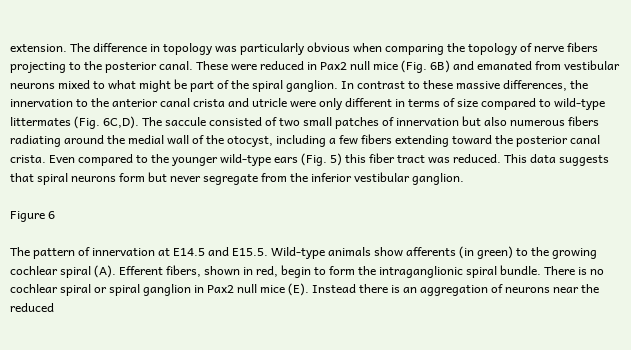extension. The difference in topology was particularly obvious when comparing the topology of nerve fibers projecting to the posterior canal. These were reduced in Pax2 null mice (Fig. 6B) and emanated from vestibular neurons mixed to what might be part of the spiral ganglion. In contrast to these massive differences, the innervation to the anterior canal crista and utricle were only different in terms of size compared to wild-type littermates (Fig. 6C,D). The saccule consisted of two small patches of innervation but also numerous fibers radiating around the medial wall of the otocyst, including a few fibers extending toward the posterior canal crista. Even compared to the younger wild-type ears (Fig. 5) this fiber tract was reduced. This data suggests that spiral neurons form but never segregate from the inferior vestibular ganglion.

Figure 6

The pattern of innervation at E14.5 and E15.5. Wild-type animals show afferents (in green) to the growing cochlear spiral (A). Efferent fibers, shown in red, begin to form the intraganglionic spiral bundle. There is no cochlear spiral or spiral ganglion in Pax2 null mice (E). Instead there is an aggregation of neurons near the reduced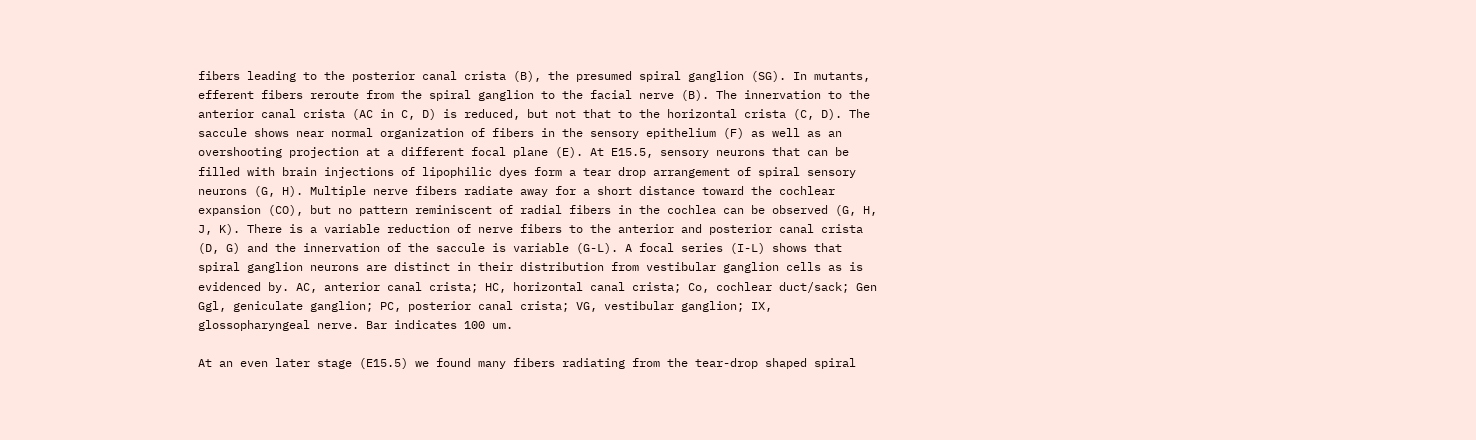fibers leading to the posterior canal crista (B), the presumed spiral ganglion (SG). In mutants, efferent fibers reroute from the spiral ganglion to the facial nerve (B). The innervation to the anterior canal crista (AC in C, D) is reduced, but not that to the horizontal crista (C, D). The saccule shows near normal organization of fibers in the sensory epithelium (F) as well as an overshooting projection at a different focal plane (E). At E15.5, sensory neurons that can be filled with brain injections of lipophilic dyes form a tear drop arrangement of spiral sensory neurons (G, H). Multiple nerve fibers radiate away for a short distance toward the cochlear expansion (CO), but no pattern reminiscent of radial fibers in the cochlea can be observed (G, H, J, K). There is a variable reduction of nerve fibers to the anterior and posterior canal crista (D, G) and the innervation of the saccule is variable (G-L). A focal series (I-L) shows that spiral ganglion neurons are distinct in their distribution from vestibular ganglion cells as is evidenced by. AC, anterior canal crista; HC, horizontal canal crista; Co, cochlear duct/sack; Gen Ggl, geniculate ganglion; PC, posterior canal crista; VG, vestibular ganglion; IX, glossopharyngeal nerve. Bar indicates 100 um.

At an even later stage (E15.5) we found many fibers radiating from the tear-drop shaped spiral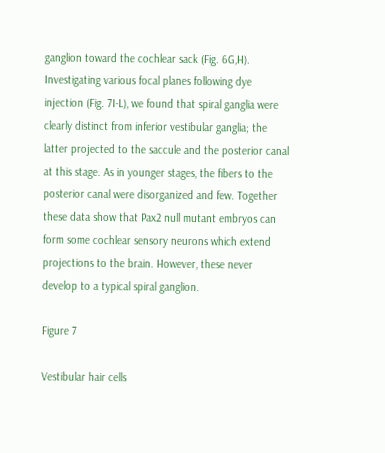ganglion toward the cochlear sack (Fig. 6G,H). Investigating various focal planes following dye injection (Fig. 7I-L), we found that spiral ganglia were clearly distinct from inferior vestibular ganglia; the latter projected to the saccule and the posterior canal at this stage. As in younger stages, the fibers to the posterior canal were disorganized and few. Together these data show that Pax2 null mutant embryos can form some cochlear sensory neurons which extend projections to the brain. However, these never develop to a typical spiral ganglion.

Figure 7

Vestibular hair cells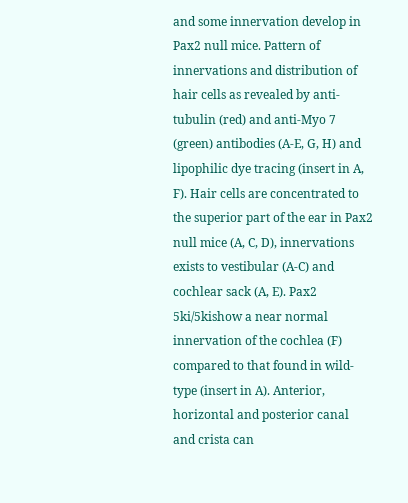and some innervation develop in Pax2 null mice. Pattern of innervations and distribution of hair cells as revealed by anti-tubulin (red) and anti-Myo 7 (green) antibodies (A-E, G, H) and lipophilic dye tracing (insert in A, F). Hair cells are concentrated to the superior part of the ear in Pax2 null mice (A, C, D), innervations exists to vestibular (A-C) and cochlear sack (A, E). Pax2 5ki/5kishow a near normal innervation of the cochlea (F) compared to that found in wild-type (insert in A). Anterior, horizontal and posterior canal and crista can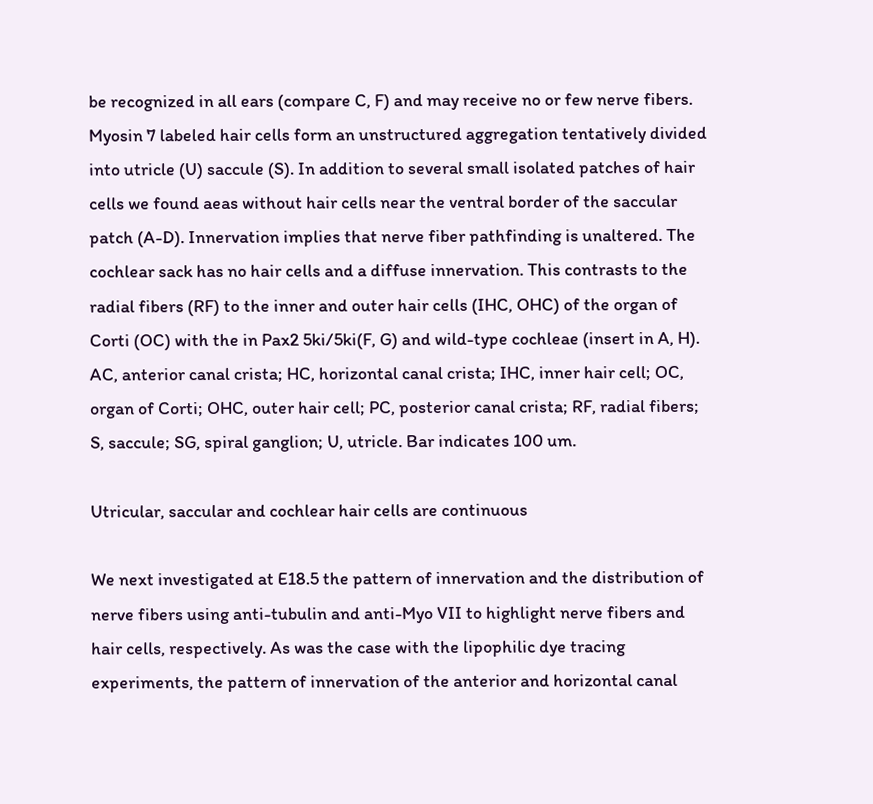be recognized in all ears (compare C, F) and may receive no or few nerve fibers. Myosin 7 labeled hair cells form an unstructured aggregation tentatively divided into utricle (U) saccule (S). In addition to several small isolated patches of hair cells we found aeas without hair cells near the ventral border of the saccular patch (A-D). Innervation implies that nerve fiber pathfinding is unaltered. The cochlear sack has no hair cells and a diffuse innervation. This contrasts to the radial fibers (RF) to the inner and outer hair cells (IHC, OHC) of the organ of Corti (OC) with the in Pax2 5ki/5ki(F, G) and wild-type cochleae (insert in A, H). AC, anterior canal crista; HC, horizontal canal crista; IHC, inner hair cell; OC, organ of Corti; OHC, outer hair cell; PC, posterior canal crista; RF, radial fibers; S, saccule; SG, spiral ganglion; U, utricle. Bar indicates 100 um.

Utricular, saccular and cochlear hair cells are continuous

We next investigated at E18.5 the pattern of innervation and the distribution of nerve fibers using anti-tubulin and anti-Myo VII to highlight nerve fibers and hair cells, respectively. As was the case with the lipophilic dye tracing experiments, the pattern of innervation of the anterior and horizontal canal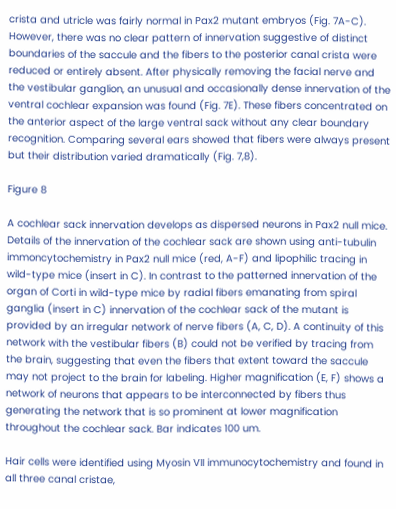crista and utricle was fairly normal in Pax2 mutant embryos (Fig. 7A-C). However, there was no clear pattern of innervation suggestive of distinct boundaries of the saccule and the fibers to the posterior canal crista were reduced or entirely absent. After physically removing the facial nerve and the vestibular ganglion, an unusual and occasionally dense innervation of the ventral cochlear expansion was found (Fig. 7E). These fibers concentrated on the anterior aspect of the large ventral sack without any clear boundary recognition. Comparing several ears showed that fibers were always present but their distribution varied dramatically (Fig. 7,8).

Figure 8

A cochlear sack innervation develops as dispersed neurons in Pax2 null mice. Details of the innervation of the cochlear sack are shown using anti-tubulin immoncytochemistry in Pax2 null mice (red, A-F) and lipophilic tracing in wild-type mice (insert in C). In contrast to the patterned innervation of the organ of Corti in wild-type mice by radial fibers emanating from spiral ganglia (insert in C) innervation of the cochlear sack of the mutant is provided by an irregular network of nerve fibers (A, C, D). A continuity of this network with the vestibular fibers (B) could not be verified by tracing from the brain, suggesting that even the fibers that extent toward the saccule may not project to the brain for labeling. Higher magnification (E, F) shows a network of neurons that appears to be interconnected by fibers thus generating the network that is so prominent at lower magnification throughout the cochlear sack. Bar indicates 100 um.

Hair cells were identified using Myosin VII immunocytochemistry and found in all three canal cristae,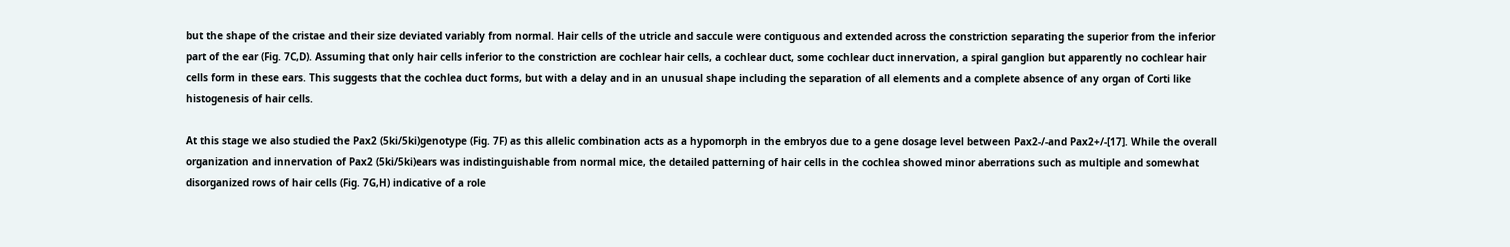but the shape of the cristae and their size deviated variably from normal. Hair cells of the utricle and saccule were contiguous and extended across the constriction separating the superior from the inferior part of the ear (Fig. 7C,D). Assuming that only hair cells inferior to the constriction are cochlear hair cells, a cochlear duct, some cochlear duct innervation, a spiral ganglion but apparently no cochlear hair cells form in these ears. This suggests that the cochlea duct forms, but with a delay and in an unusual shape including the separation of all elements and a complete absence of any organ of Corti like histogenesis of hair cells.

At this stage we also studied the Pax2 (5ki/5ki)genotype (Fig. 7F) as this allelic combination acts as a hypomorph in the embryos due to a gene dosage level between Pax2-/-and Pax2+/-[17]. While the overall organization and innervation of Pax2 (5ki/5ki)ears was indistinguishable from normal mice, the detailed patterning of hair cells in the cochlea showed minor aberrations such as multiple and somewhat disorganized rows of hair cells (Fig. 7G,H) indicative of a role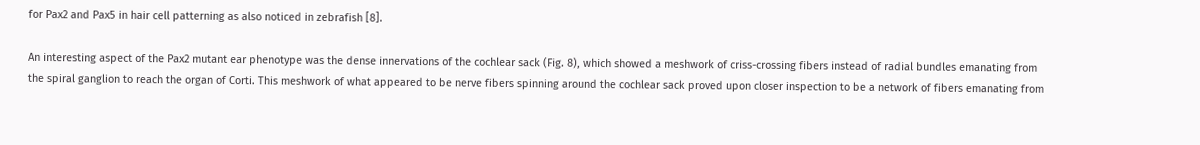for Pax2 and Pax5 in hair cell patterning as also noticed in zebrafish [8].

An interesting aspect of the Pax2 mutant ear phenotype was the dense innervations of the cochlear sack (Fig. 8), which showed a meshwork of criss-crossing fibers instead of radial bundles emanating from the spiral ganglion to reach the organ of Corti. This meshwork of what appeared to be nerve fibers spinning around the cochlear sack proved upon closer inspection to be a network of fibers emanating from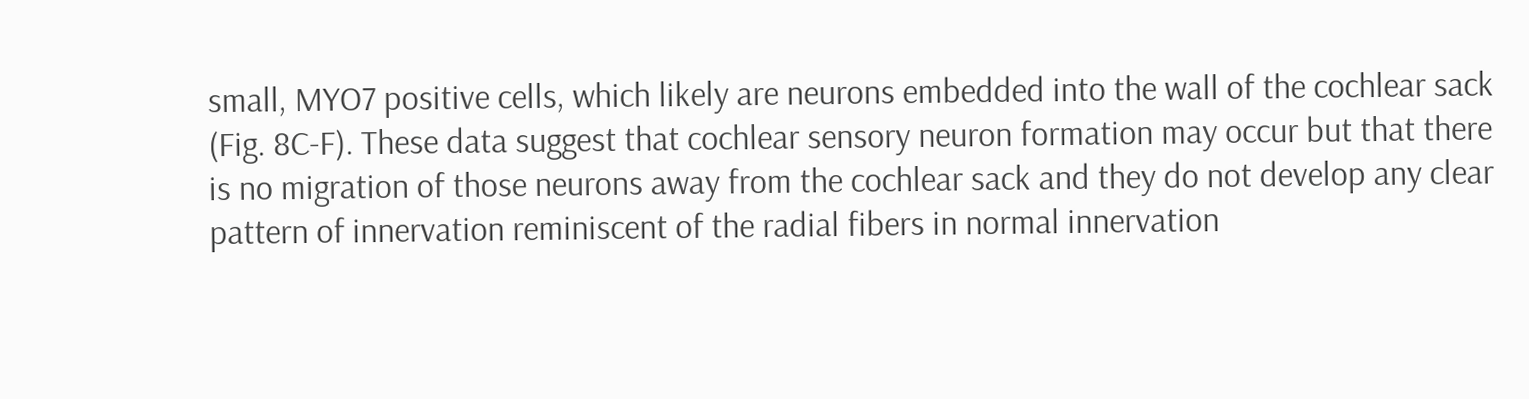small, MYO7 positive cells, which likely are neurons embedded into the wall of the cochlear sack (Fig. 8C-F). These data suggest that cochlear sensory neuron formation may occur but that there is no migration of those neurons away from the cochlear sack and they do not develop any clear pattern of innervation reminiscent of the radial fibers in normal innervation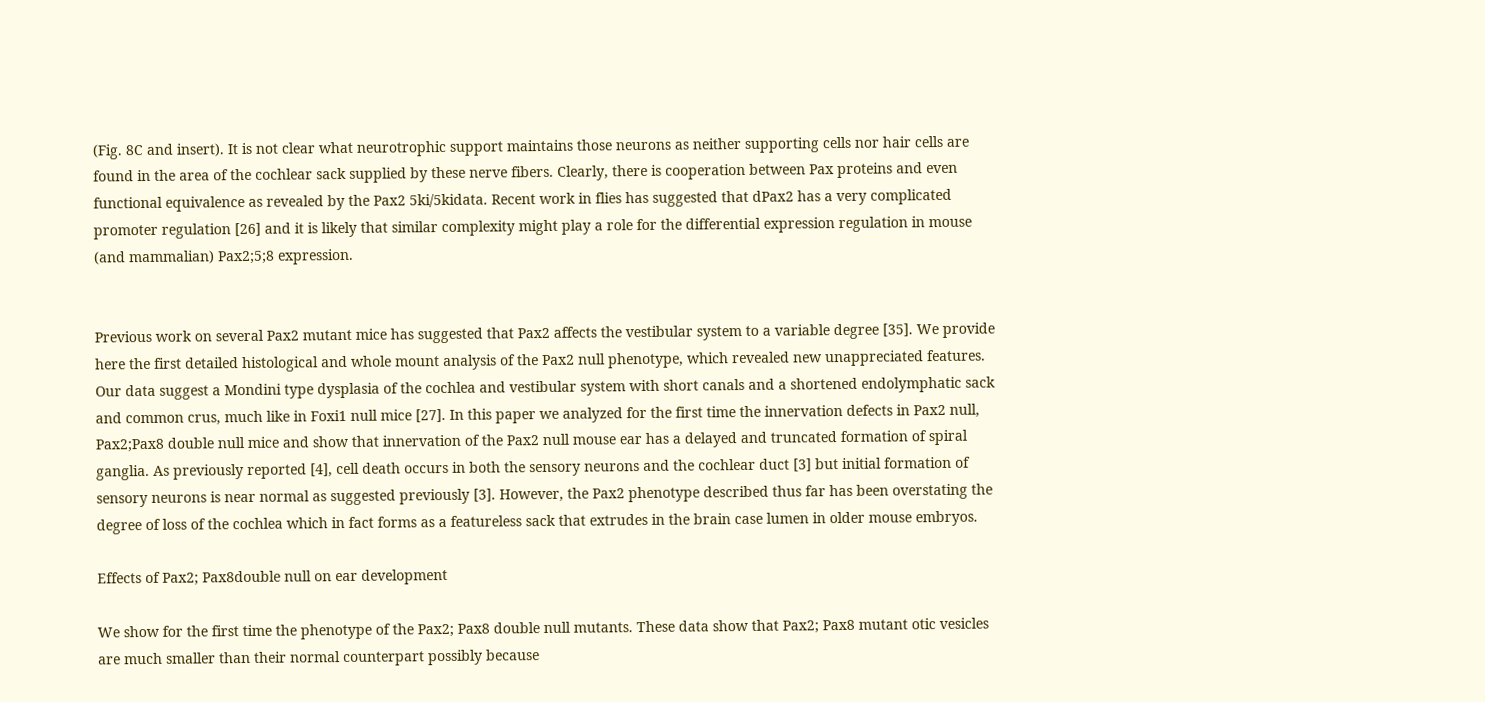(Fig. 8C and insert). It is not clear what neurotrophic support maintains those neurons as neither supporting cells nor hair cells are found in the area of the cochlear sack supplied by these nerve fibers. Clearly, there is cooperation between Pax proteins and even functional equivalence as revealed by the Pax2 5ki/5kidata. Recent work in flies has suggested that dPax2 has a very complicated promoter regulation [26] and it is likely that similar complexity might play a role for the differential expression regulation in mouse (and mammalian) Pax2;5;8 expression.


Previous work on several Pax2 mutant mice has suggested that Pax2 affects the vestibular system to a variable degree [35]. We provide here the first detailed histological and whole mount analysis of the Pax2 null phenotype, which revealed new unappreciated features. Our data suggest a Mondini type dysplasia of the cochlea and vestibular system with short canals and a shortened endolymphatic sack and common crus, much like in Foxi1 null mice [27]. In this paper we analyzed for the first time the innervation defects in Pax2 null, Pax2;Pax8 double null mice and show that innervation of the Pax2 null mouse ear has a delayed and truncated formation of spiral ganglia. As previously reported [4], cell death occurs in both the sensory neurons and the cochlear duct [3] but initial formation of sensory neurons is near normal as suggested previously [3]. However, the Pax2 phenotype described thus far has been overstating the degree of loss of the cochlea which in fact forms as a featureless sack that extrudes in the brain case lumen in older mouse embryos.

Effects of Pax2; Pax8double null on ear development

We show for the first time the phenotype of the Pax2; Pax8 double null mutants. These data show that Pax2; Pax8 mutant otic vesicles are much smaller than their normal counterpart possibly because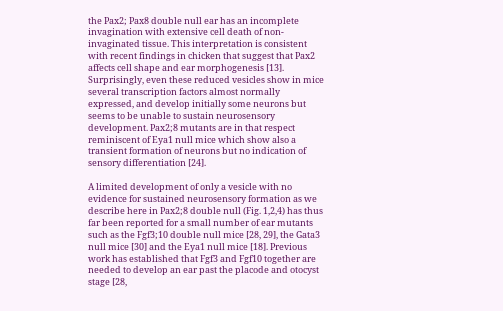the Pax2; Pax8 double null ear has an incomplete invagination with extensive cell death of non-invaginated tissue. This interpretation is consistent with recent findings in chicken that suggest that Pax2 affects cell shape and ear morphogenesis [13]. Surprisingly, even these reduced vesicles show in mice several transcription factors almost normally expressed, and develop initially some neurons but seems to be unable to sustain neurosensory development. Pax2;8 mutants are in that respect reminiscent of Eya1 null mice which show also a transient formation of neurons but no indication of sensory differentiation [24].

A limited development of only a vesicle with no evidence for sustained neurosensory formation as we describe here in Pax2;8 double null (Fig. 1,2,4) has thus far been reported for a small number of ear mutants such as the Fgf3;10 double null mice [28, 29], the Gata3 null mice [30] and the Eya1 null mice [18]. Previous work has established that Fgf3 and Fgf10 together are needed to develop an ear past the placode and otocyst stage [28,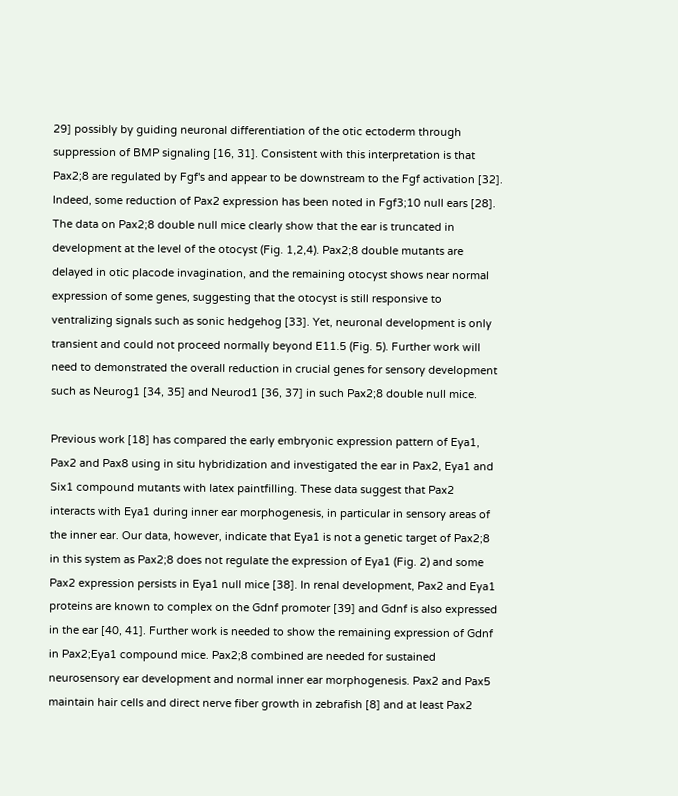29] possibly by guiding neuronal differentiation of the otic ectoderm through suppression of BMP signaling [16, 31]. Consistent with this interpretation is that Pax2;8 are regulated by Fgf's and appear to be downstream to the Fgf activation [32]. Indeed, some reduction of Pax2 expression has been noted in Fgf3;10 null ears [28]. The data on Pax2;8 double null mice clearly show that the ear is truncated in development at the level of the otocyst (Fig. 1,2,4). Pax2;8 double mutants are delayed in otic placode invagination, and the remaining otocyst shows near normal expression of some genes, suggesting that the otocyst is still responsive to ventralizing signals such as sonic hedgehog [33]. Yet, neuronal development is only transient and could not proceed normally beyond E11.5 (Fig. 5). Further work will need to demonstrated the overall reduction in crucial genes for sensory development such as Neurog1 [34, 35] and Neurod1 [36, 37] in such Pax2;8 double null mice.

Previous work [18] has compared the early embryonic expression pattern of Eya1, Pax2 and Pax8 using in situ hybridization and investigated the ear in Pax2, Eya1 and Six1 compound mutants with latex paintfilling. These data suggest that Pax2 interacts with Eya1 during inner ear morphogenesis, in particular in sensory areas of the inner ear. Our data, however, indicate that Eya1 is not a genetic target of Pax2;8 in this system as Pax2;8 does not regulate the expression of Eya1 (Fig. 2) and some Pax2 expression persists in Eya1 null mice [38]. In renal development, Pax2 and Eya1 proteins are known to complex on the Gdnf promoter [39] and Gdnf is also expressed in the ear [40, 41]. Further work is needed to show the remaining expression of Gdnf in Pax2;Eya1 compound mice. Pax2;8 combined are needed for sustained neurosensory ear development and normal inner ear morphogenesis. Pax2 and Pax5 maintain hair cells and direct nerve fiber growth in zebrafish [8] and at least Pax2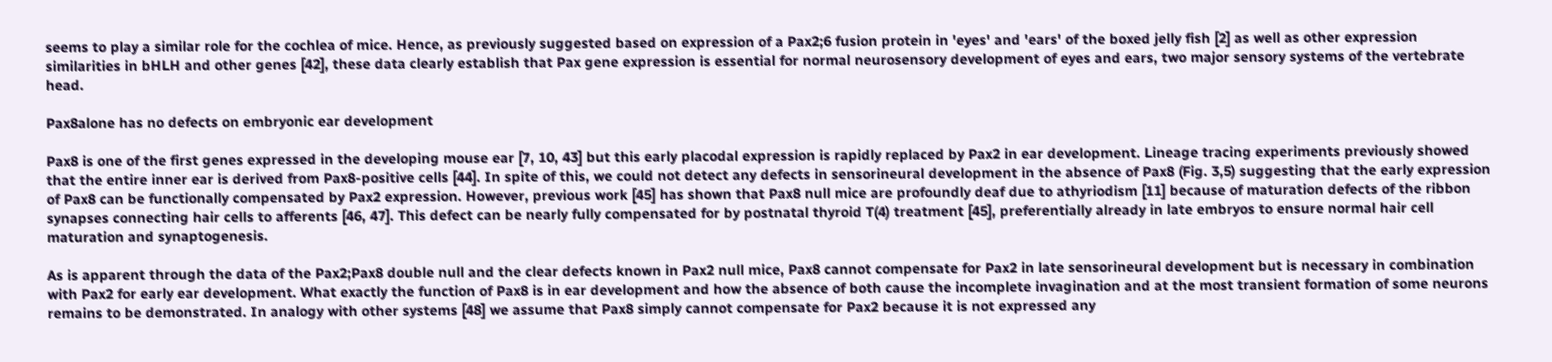seems to play a similar role for the cochlea of mice. Hence, as previously suggested based on expression of a Pax2;6 fusion protein in 'eyes' and 'ears' of the boxed jelly fish [2] as well as other expression similarities in bHLH and other genes [42], these data clearly establish that Pax gene expression is essential for normal neurosensory development of eyes and ears, two major sensory systems of the vertebrate head.

Pax8alone has no defects on embryonic ear development

Pax8 is one of the first genes expressed in the developing mouse ear [7, 10, 43] but this early placodal expression is rapidly replaced by Pax2 in ear development. Lineage tracing experiments previously showed that the entire inner ear is derived from Pax8-positive cells [44]. In spite of this, we could not detect any defects in sensorineural development in the absence of Pax8 (Fig. 3,5) suggesting that the early expression of Pax8 can be functionally compensated by Pax2 expression. However, previous work [45] has shown that Pax8 null mice are profoundly deaf due to athyriodism [11] because of maturation defects of the ribbon synapses connecting hair cells to afferents [46, 47]. This defect can be nearly fully compensated for by postnatal thyroid T(4) treatment [45], preferentially already in late embryos to ensure normal hair cell maturation and synaptogenesis.

As is apparent through the data of the Pax2;Pax8 double null and the clear defects known in Pax2 null mice, Pax8 cannot compensate for Pax2 in late sensorineural development but is necessary in combination with Pax2 for early ear development. What exactly the function of Pax8 is in ear development and how the absence of both cause the incomplete invagination and at the most transient formation of some neurons remains to be demonstrated. In analogy with other systems [48] we assume that Pax8 simply cannot compensate for Pax2 because it is not expressed any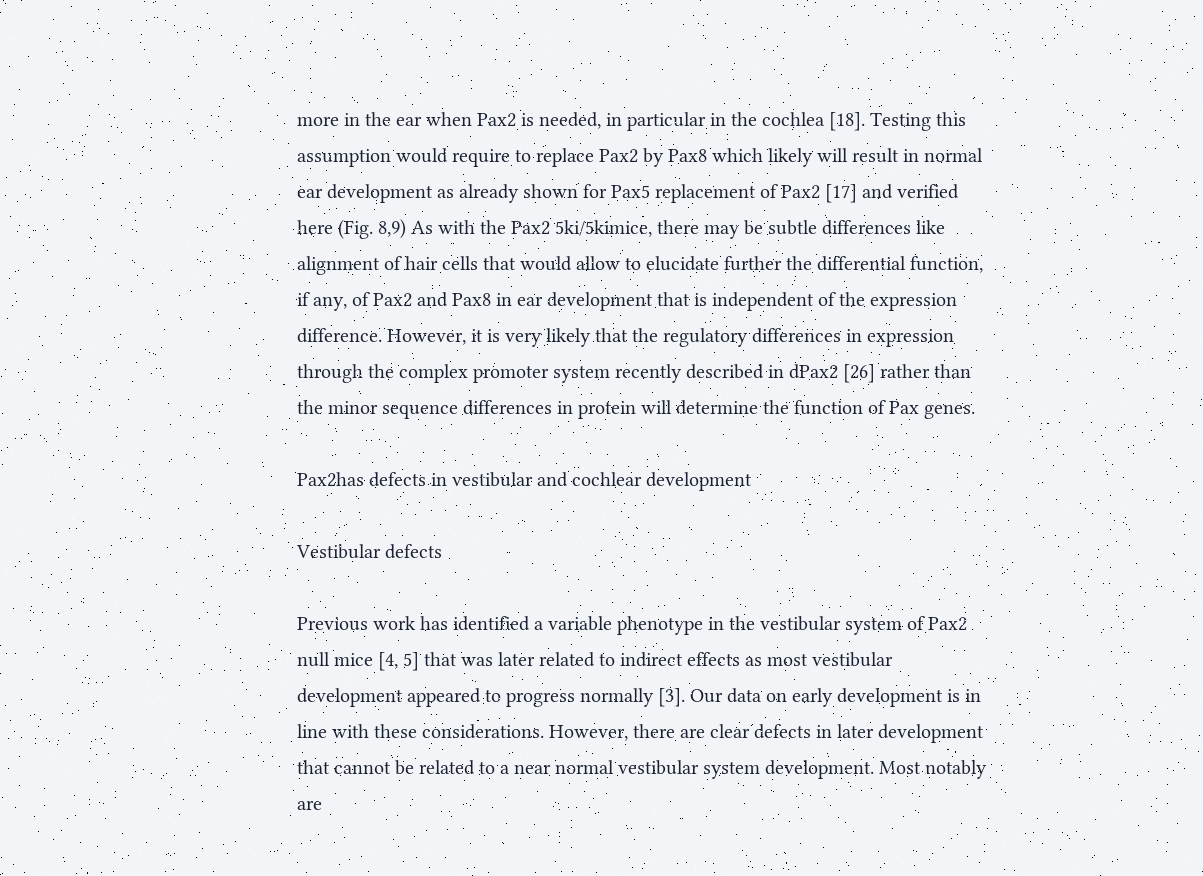more in the ear when Pax2 is needed, in particular in the cochlea [18]. Testing this assumption would require to replace Pax2 by Pax8 which likely will result in normal ear development as already shown for Pax5 replacement of Pax2 [17] and verified here (Fig. 8,9) As with the Pax2 5ki/5kimice, there may be subtle differences like alignment of hair cells that would allow to elucidate further the differential function, if any, of Pax2 and Pax8 in ear development that is independent of the expression difference. However, it is very likely that the regulatory differences in expression through the complex promoter system recently described in dPax2 [26] rather than the minor sequence differences in protein will determine the function of Pax genes.

Pax2has defects in vestibular and cochlear development

Vestibular defects

Previous work has identified a variable phenotype in the vestibular system of Pax2 null mice [4, 5] that was later related to indirect effects as most vestibular development appeared to progress normally [3]. Our data on early development is in line with these considerations. However, there are clear defects in later development that cannot be related to a near normal vestibular system development. Most notably are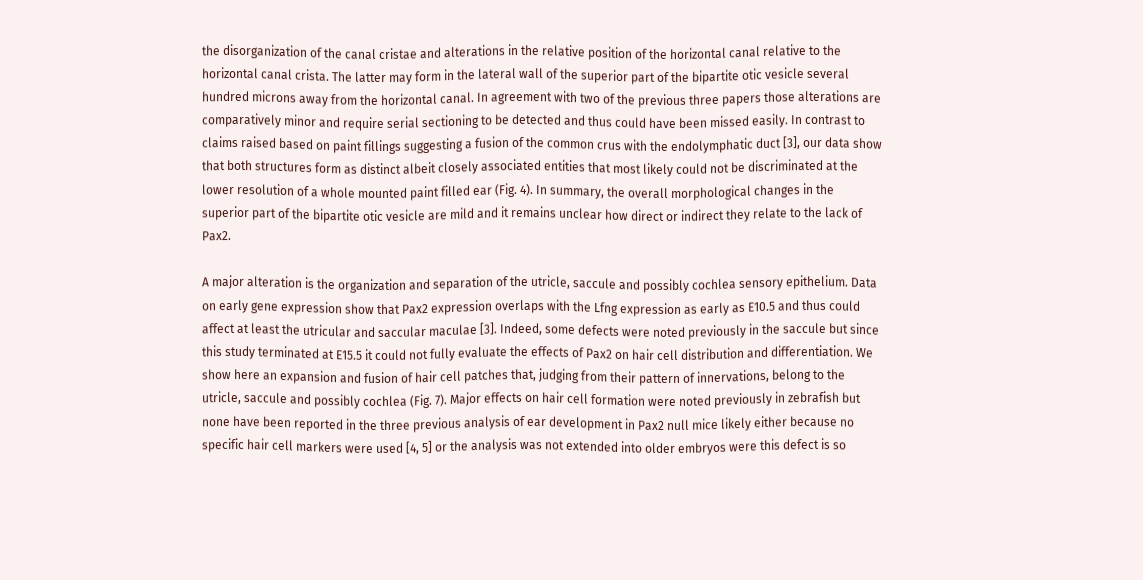the disorganization of the canal cristae and alterations in the relative position of the horizontal canal relative to the horizontal canal crista. The latter may form in the lateral wall of the superior part of the bipartite otic vesicle several hundred microns away from the horizontal canal. In agreement with two of the previous three papers those alterations are comparatively minor and require serial sectioning to be detected and thus could have been missed easily. In contrast to claims raised based on paint fillings suggesting a fusion of the common crus with the endolymphatic duct [3], our data show that both structures form as distinct albeit closely associated entities that most likely could not be discriminated at the lower resolution of a whole mounted paint filled ear (Fig. 4). In summary, the overall morphological changes in the superior part of the bipartite otic vesicle are mild and it remains unclear how direct or indirect they relate to the lack of Pax2.

A major alteration is the organization and separation of the utricle, saccule and possibly cochlea sensory epithelium. Data on early gene expression show that Pax2 expression overlaps with the Lfng expression as early as E10.5 and thus could affect at least the utricular and saccular maculae [3]. Indeed, some defects were noted previously in the saccule but since this study terminated at E15.5 it could not fully evaluate the effects of Pax2 on hair cell distribution and differentiation. We show here an expansion and fusion of hair cell patches that, judging from their pattern of innervations, belong to the utricle, saccule and possibly cochlea (Fig. 7). Major effects on hair cell formation were noted previously in zebrafish but none have been reported in the three previous analysis of ear development in Pax2 null mice likely either because no specific hair cell markers were used [4, 5] or the analysis was not extended into older embryos were this defect is so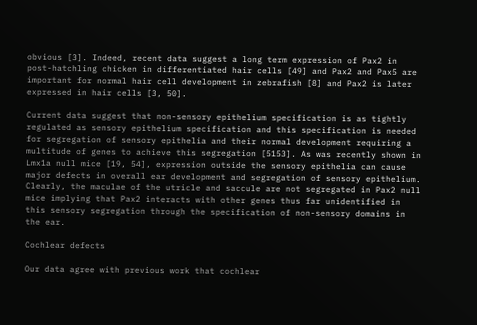obvious [3]. Indeed, recent data suggest a long term expression of Pax2 in post-hatchling chicken in differentiated hair cells [49] and Pax2 and Pax5 are important for normal hair cell development in zebrafish [8] and Pax2 is later expressed in hair cells [3, 50].

Current data suggest that non-sensory epithelium specification is as tightly regulated as sensory epithelium specification and this specification is needed for segregation of sensory epithelia and their normal development requiring a multitude of genes to achieve this segregation [5153]. As was recently shown in Lmx1a null mice [19, 54], expression outside the sensory epithelia can cause major defects in overall ear development and segregation of sensory epithelium. Clearly, the maculae of the utricle and saccule are not segregated in Pax2 null mice implying that Pax2 interacts with other genes thus far unidentified in this sensory segregation through the specification of non-sensory domains in the ear.

Cochlear defects

Our data agree with previous work that cochlear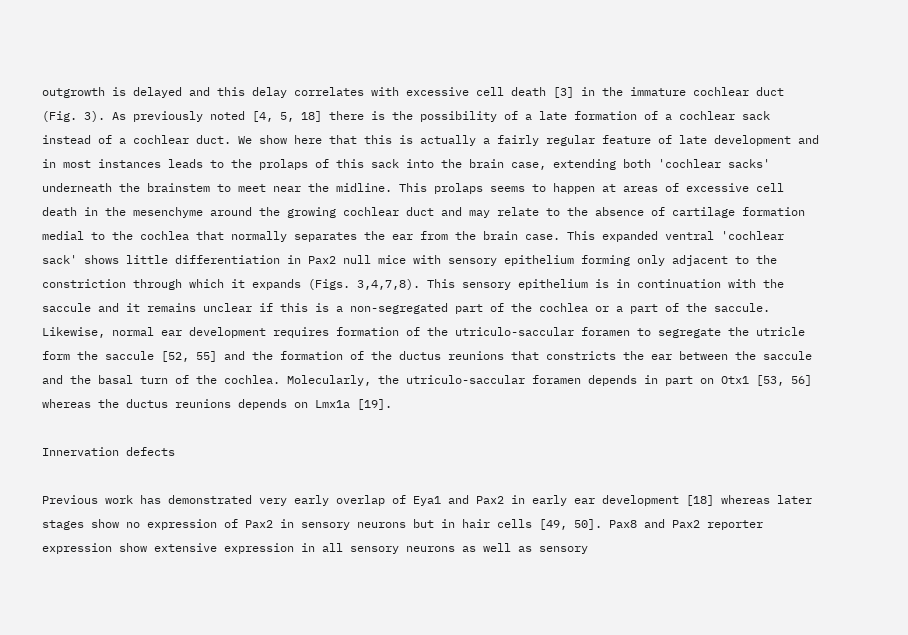outgrowth is delayed and this delay correlates with excessive cell death [3] in the immature cochlear duct (Fig. 3). As previously noted [4, 5, 18] there is the possibility of a late formation of a cochlear sack instead of a cochlear duct. We show here that this is actually a fairly regular feature of late development and in most instances leads to the prolaps of this sack into the brain case, extending both 'cochlear sacks' underneath the brainstem to meet near the midline. This prolaps seems to happen at areas of excessive cell death in the mesenchyme around the growing cochlear duct and may relate to the absence of cartilage formation medial to the cochlea that normally separates the ear from the brain case. This expanded ventral 'cochlear sack' shows little differentiation in Pax2 null mice with sensory epithelium forming only adjacent to the constriction through which it expands (Figs. 3,4,7,8). This sensory epithelium is in continuation with the saccule and it remains unclear if this is a non-segregated part of the cochlea or a part of the saccule. Likewise, normal ear development requires formation of the utriculo-saccular foramen to segregate the utricle form the saccule [52, 55] and the formation of the ductus reunions that constricts the ear between the saccule and the basal turn of the cochlea. Molecularly, the utriculo-saccular foramen depends in part on Otx1 [53, 56] whereas the ductus reunions depends on Lmx1a [19].

Innervation defects

Previous work has demonstrated very early overlap of Eya1 and Pax2 in early ear development [18] whereas later stages show no expression of Pax2 in sensory neurons but in hair cells [49, 50]. Pax8 and Pax2 reporter expression show extensive expression in all sensory neurons as well as sensory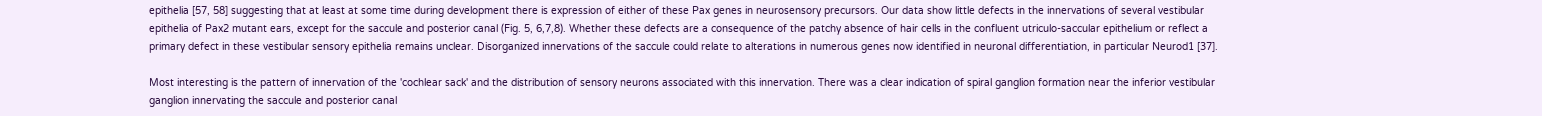epithelia [57, 58] suggesting that at least at some time during development there is expression of either of these Pax genes in neurosensory precursors. Our data show little defects in the innervations of several vestibular epithelia of Pax2 mutant ears, except for the saccule and posterior canal (Fig. 5, 6,7,8). Whether these defects are a consequence of the patchy absence of hair cells in the confluent utriculo-saccular epithelium or reflect a primary defect in these vestibular sensory epithelia remains unclear. Disorganized innervations of the saccule could relate to alterations in numerous genes now identified in neuronal differentiation, in particular Neurod1 [37].

Most interesting is the pattern of innervation of the 'cochlear sack' and the distribution of sensory neurons associated with this innervation. There was a clear indication of spiral ganglion formation near the inferior vestibular ganglion innervating the saccule and posterior canal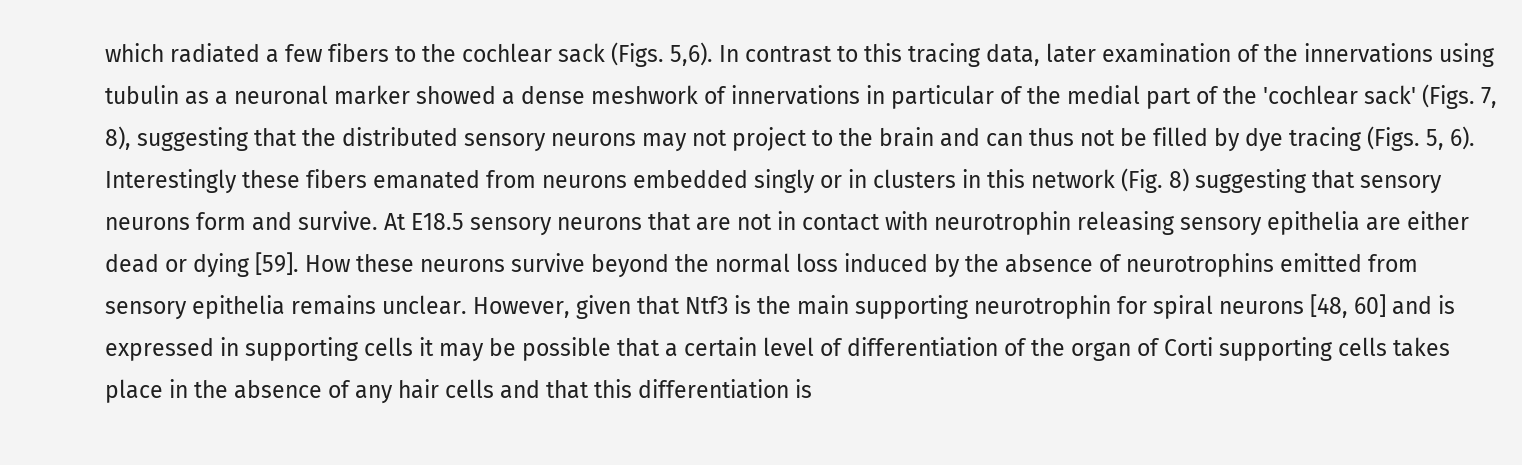which radiated a few fibers to the cochlear sack (Figs. 5,6). In contrast to this tracing data, later examination of the innervations using tubulin as a neuronal marker showed a dense meshwork of innervations in particular of the medial part of the 'cochlear sack' (Figs. 7, 8), suggesting that the distributed sensory neurons may not project to the brain and can thus not be filled by dye tracing (Figs. 5, 6). Interestingly these fibers emanated from neurons embedded singly or in clusters in this network (Fig. 8) suggesting that sensory neurons form and survive. At E18.5 sensory neurons that are not in contact with neurotrophin releasing sensory epithelia are either dead or dying [59]. How these neurons survive beyond the normal loss induced by the absence of neurotrophins emitted from sensory epithelia remains unclear. However, given that Ntf3 is the main supporting neurotrophin for spiral neurons [48, 60] and is expressed in supporting cells it may be possible that a certain level of differentiation of the organ of Corti supporting cells takes place in the absence of any hair cells and that this differentiation is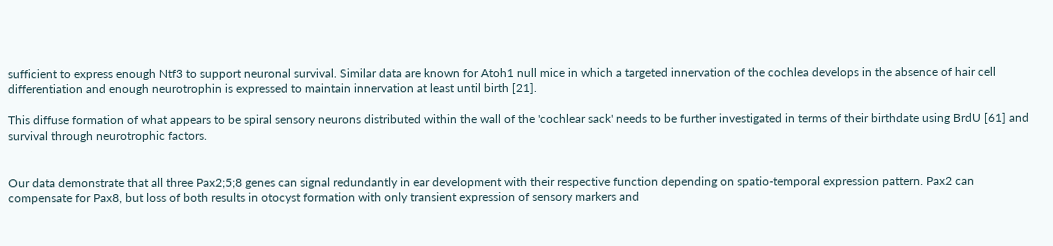sufficient to express enough Ntf3 to support neuronal survival. Similar data are known for Atoh1 null mice in which a targeted innervation of the cochlea develops in the absence of hair cell differentiation and enough neurotrophin is expressed to maintain innervation at least until birth [21].

This diffuse formation of what appears to be spiral sensory neurons distributed within the wall of the 'cochlear sack' needs to be further investigated in terms of their birthdate using BrdU [61] and survival through neurotrophic factors.


Our data demonstrate that all three Pax2;5;8 genes can signal redundantly in ear development with their respective function depending on spatio-temporal expression pattern. Pax2 can compensate for Pax8, but loss of both results in otocyst formation with only transient expression of sensory markers and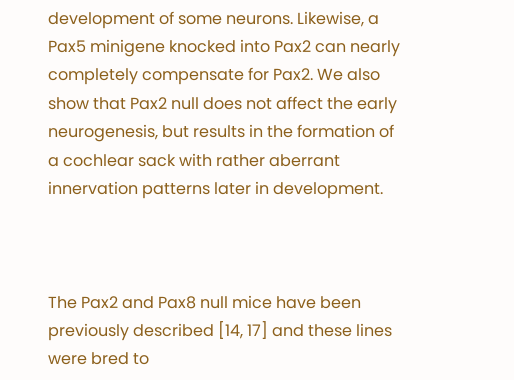development of some neurons. Likewise, a Pax5 minigene knocked into Pax2 can nearly completely compensate for Pax2. We also show that Pax2 null does not affect the early neurogenesis, but results in the formation of a cochlear sack with rather aberrant innervation patterns later in development.



The Pax2 and Pax8 null mice have been previously described [14, 17] and these lines were bred to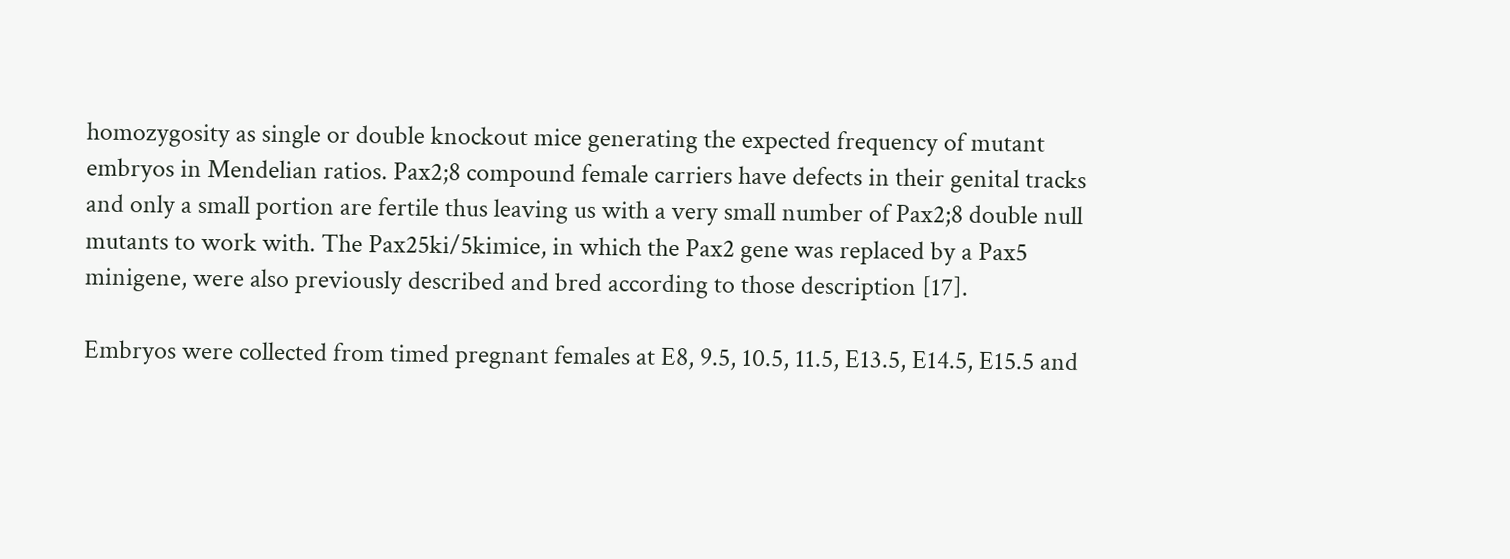homozygosity as single or double knockout mice generating the expected frequency of mutant embryos in Mendelian ratios. Pax2;8 compound female carriers have defects in their genital tracks and only a small portion are fertile thus leaving us with a very small number of Pax2;8 double null mutants to work with. The Pax25ki/5kimice, in which the Pax2 gene was replaced by a Pax5 minigene, were also previously described and bred according to those description [17].

Embryos were collected from timed pregnant females at E8, 9.5, 10.5, 11.5, E13.5, E14.5, E15.5 and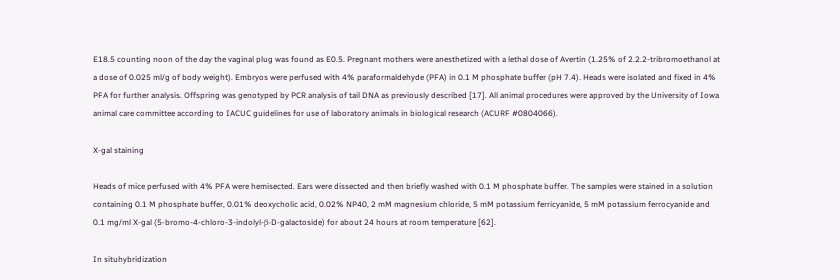E18.5 counting noon of the day the vaginal plug was found as E0.5. Pregnant mothers were anesthetized with a lethal dose of Avertin (1.25% of 2.2.2-tribromoethanol at a dose of 0.025 ml/g of body weight). Embryos were perfused with 4% paraformaldehyde (PFA) in 0.1 M phosphate buffer (pH 7.4). Heads were isolated and fixed in 4% PFA for further analysis. Offspring was genotyped by PCR analysis of tail DNA as previously described [17]. All animal procedures were approved by the University of Iowa animal care committee according to IACUC guidelines for use of laboratory animals in biological research (ACURF #0804066).

X-gal staining

Heads of mice perfused with 4% PFA were hemisected. Ears were dissected and then briefly washed with 0.1 M phosphate buffer. The samples were stained in a solution containing 0.1 M phosphate buffer, 0.01% deoxycholic acid, 0.02% NP40, 2 mM magnesium chloride, 5 mM potassium ferricyanide, 5 mM potassium ferrocyanide and 0.1 mg/ml X-gal (5-bromo-4-chloro-3-indolyl-β-D-galactoside) for about 24 hours at room temperature [62].

In situhybridization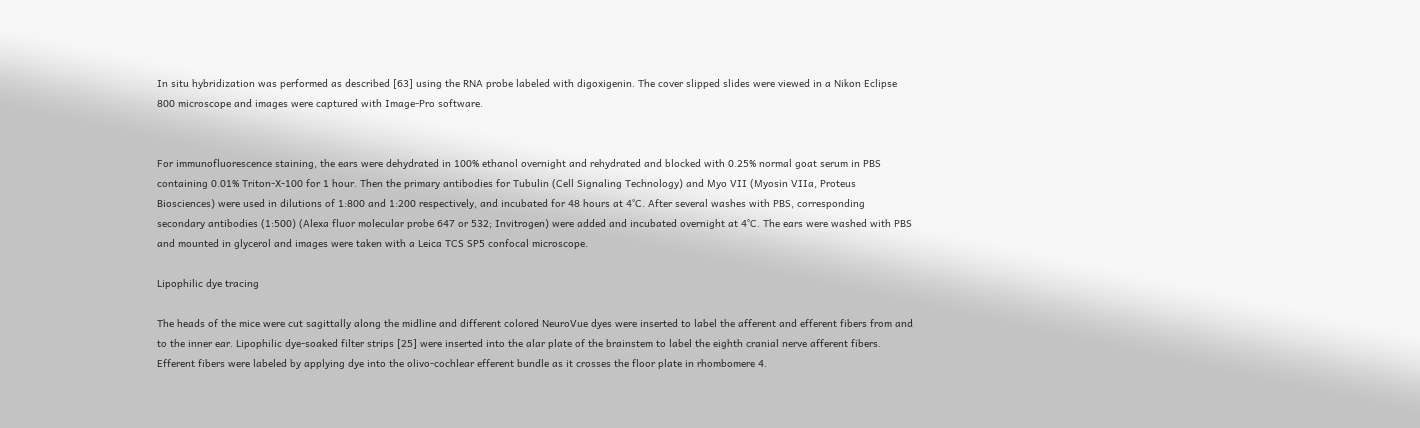In situ hybridization was performed as described [63] using the RNA probe labeled with digoxigenin. The cover slipped slides were viewed in a Nikon Eclipse 800 microscope and images were captured with Image-Pro software.


For immunofluorescence staining, the ears were dehydrated in 100% ethanol overnight and rehydrated and blocked with 0.25% normal goat serum in PBS containing 0.01% Triton-X-100 for 1 hour. Then the primary antibodies for Tubulin (Cell Signaling Technology) and Myo VII (Myosin VIIa, Proteus Biosciences) were used in dilutions of 1:800 and 1:200 respectively, and incubated for 48 hours at 4°C. After several washes with PBS, corresponding secondary antibodies (1:500) (Alexa fluor molecular probe 647 or 532; Invitrogen) were added and incubated overnight at 4°C. The ears were washed with PBS and mounted in glycerol and images were taken with a Leica TCS SP5 confocal microscope.

Lipophilic dye tracing

The heads of the mice were cut sagittally along the midline and different colored NeuroVue dyes were inserted to label the afferent and efferent fibers from and to the inner ear. Lipophilic dye-soaked filter strips [25] were inserted into the alar plate of the brainstem to label the eighth cranial nerve afferent fibers. Efferent fibers were labeled by applying dye into the olivo-cochlear efferent bundle as it crosses the floor plate in rhombomere 4.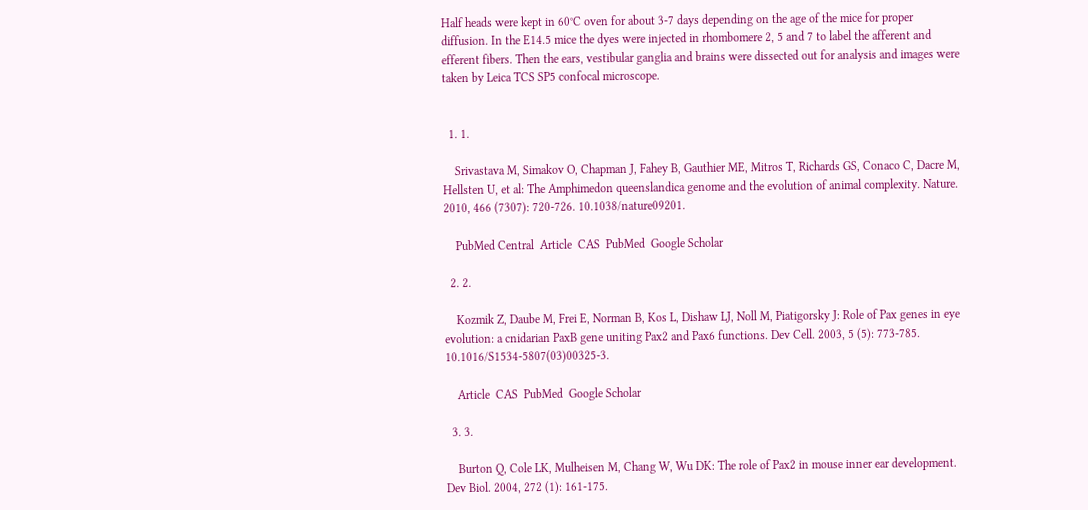Half heads were kept in 60°C oven for about 3-7 days depending on the age of the mice for proper diffusion. In the E14.5 mice the dyes were injected in rhombomere 2, 5 and 7 to label the afferent and efferent fibers. Then the ears, vestibular ganglia and brains were dissected out for analysis and images were taken by Leica TCS SP5 confocal microscope.


  1. 1.

    Srivastava M, Simakov O, Chapman J, Fahey B, Gauthier ME, Mitros T, Richards GS, Conaco C, Dacre M, Hellsten U, et al: The Amphimedon queenslandica genome and the evolution of animal complexity. Nature. 2010, 466 (7307): 720-726. 10.1038/nature09201.

    PubMed Central  Article  CAS  PubMed  Google Scholar

  2. 2.

    Kozmik Z, Daube M, Frei E, Norman B, Kos L, Dishaw LJ, Noll M, Piatigorsky J: Role of Pax genes in eye evolution: a cnidarian PaxB gene uniting Pax2 and Pax6 functions. Dev Cell. 2003, 5 (5): 773-785. 10.1016/S1534-5807(03)00325-3.

    Article  CAS  PubMed  Google Scholar

  3. 3.

    Burton Q, Cole LK, Mulheisen M, Chang W, Wu DK: The role of Pax2 in mouse inner ear development. Dev Biol. 2004, 272 (1): 161-175.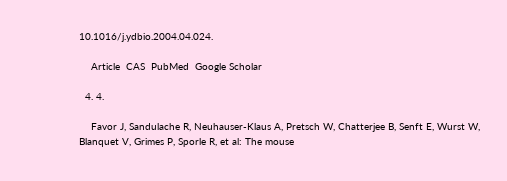10.1016/j.ydbio.2004.04.024.

    Article  CAS  PubMed  Google Scholar

  4. 4.

    Favor J, Sandulache R, Neuhauser-Klaus A, Pretsch W, Chatterjee B, Senft E, Wurst W, Blanquet V, Grimes P, Sporle R, et al: The mouse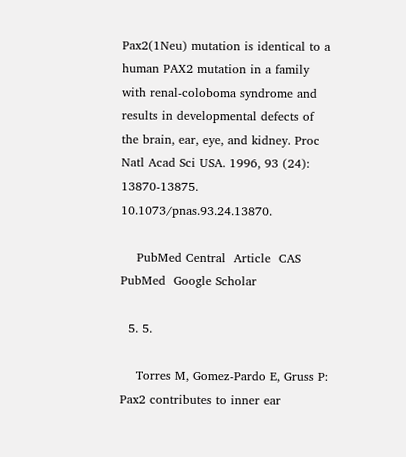Pax2(1Neu) mutation is identical to a human PAX2 mutation in a family with renal-coloboma syndrome and results in developmental defects of the brain, ear, eye, and kidney. Proc Natl Acad Sci USA. 1996, 93 (24): 13870-13875. 10.1073/pnas.93.24.13870.

    PubMed Central  Article  CAS  PubMed  Google Scholar

  5. 5.

    Torres M, Gomez-Pardo E, Gruss P: Pax2 contributes to inner ear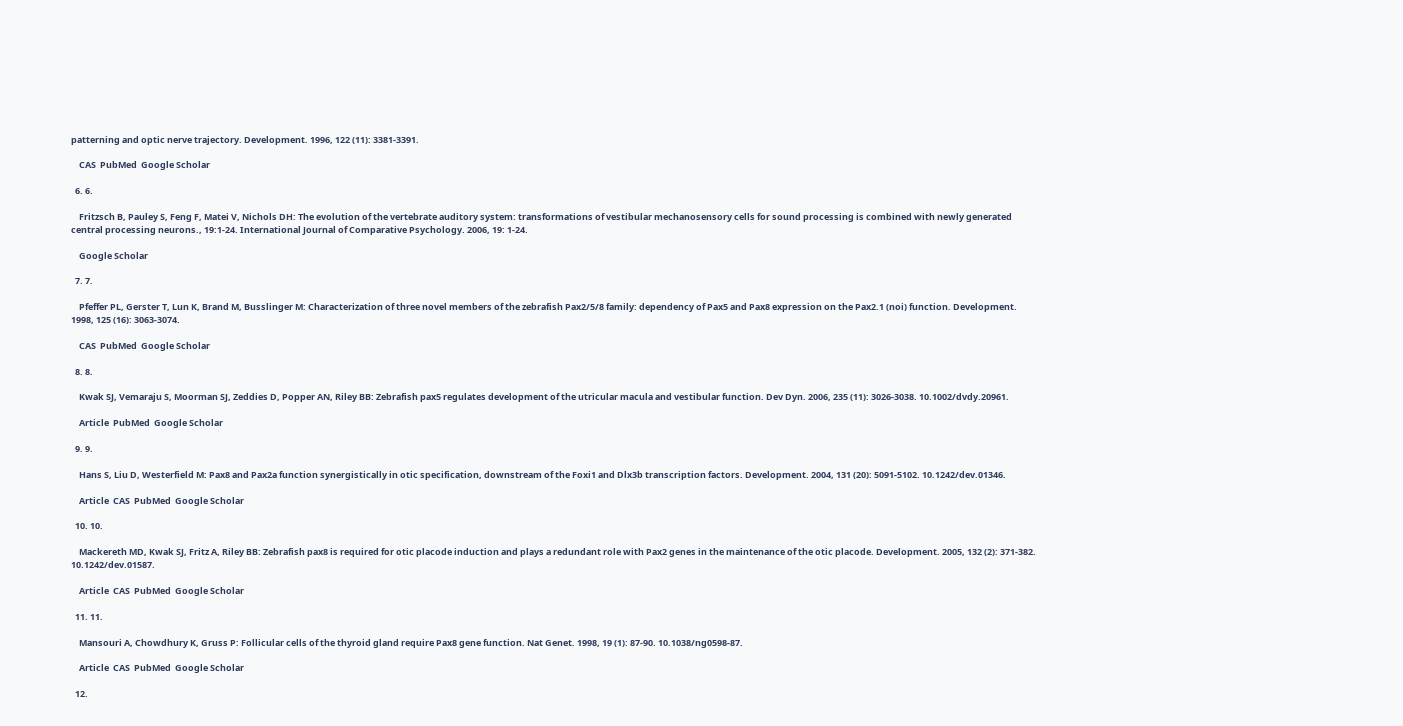patterning and optic nerve trajectory. Development. 1996, 122 (11): 3381-3391.

    CAS  PubMed  Google Scholar

  6. 6.

    Fritzsch B, Pauley S, Feng F, Matei V, Nichols DH: The evolution of the vertebrate auditory system: transformations of vestibular mechanosensory cells for sound processing is combined with newly generated central processing neurons., 19:1-24. International Journal of Comparative Psychology. 2006, 19: 1-24.

    Google Scholar

  7. 7.

    Pfeffer PL, Gerster T, Lun K, Brand M, Busslinger M: Characterization of three novel members of the zebrafish Pax2/5/8 family: dependency of Pax5 and Pax8 expression on the Pax2.1 (noi) function. Development. 1998, 125 (16): 3063-3074.

    CAS  PubMed  Google Scholar

  8. 8.

    Kwak SJ, Vemaraju S, Moorman SJ, Zeddies D, Popper AN, Riley BB: Zebrafish pax5 regulates development of the utricular macula and vestibular function. Dev Dyn. 2006, 235 (11): 3026-3038. 10.1002/dvdy.20961.

    Article  PubMed  Google Scholar

  9. 9.

    Hans S, Liu D, Westerfield M: Pax8 and Pax2a function synergistically in otic specification, downstream of the Foxi1 and Dlx3b transcription factors. Development. 2004, 131 (20): 5091-5102. 10.1242/dev.01346.

    Article  CAS  PubMed  Google Scholar

  10. 10.

    Mackereth MD, Kwak SJ, Fritz A, Riley BB: Zebrafish pax8 is required for otic placode induction and plays a redundant role with Pax2 genes in the maintenance of the otic placode. Development. 2005, 132 (2): 371-382. 10.1242/dev.01587.

    Article  CAS  PubMed  Google Scholar

  11. 11.

    Mansouri A, Chowdhury K, Gruss P: Follicular cells of the thyroid gland require Pax8 gene function. Nat Genet. 1998, 19 (1): 87-90. 10.1038/ng0598-87.

    Article  CAS  PubMed  Google Scholar

  12.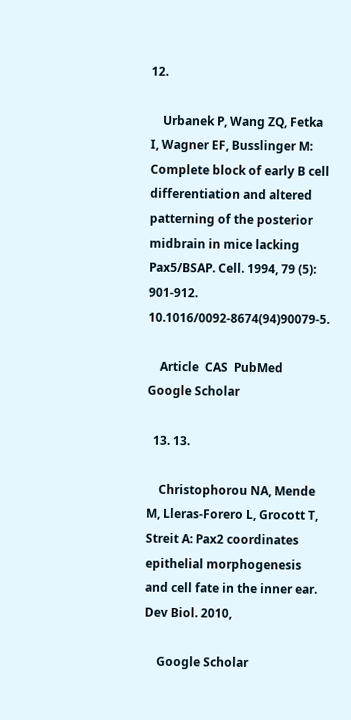12.

    Urbanek P, Wang ZQ, Fetka I, Wagner EF, Busslinger M: Complete block of early B cell differentiation and altered patterning of the posterior midbrain in mice lacking Pax5/BSAP. Cell. 1994, 79 (5): 901-912. 10.1016/0092-8674(94)90079-5.

    Article  CAS  PubMed  Google Scholar

  13. 13.

    Christophorou NA, Mende M, Lleras-Forero L, Grocott T, Streit A: Pax2 coordinates epithelial morphogenesis and cell fate in the inner ear. Dev Biol. 2010,

    Google Scholar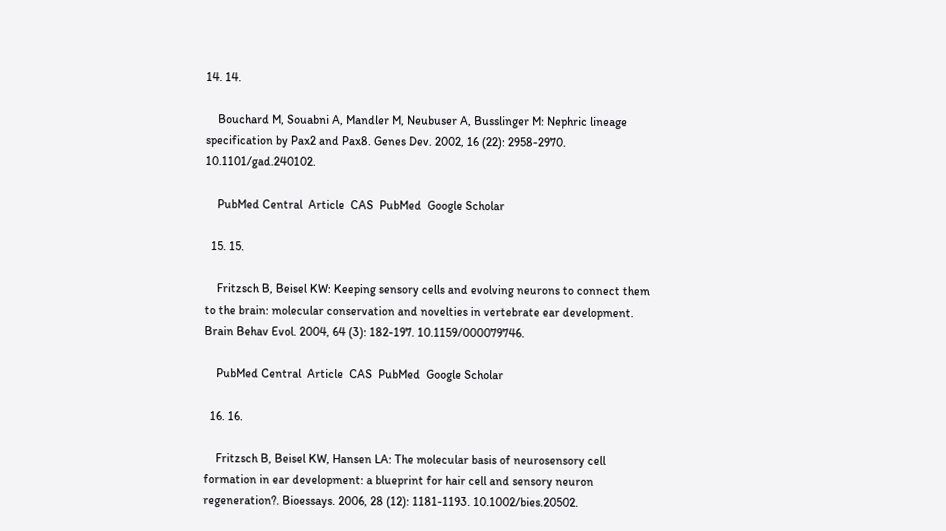14. 14.

    Bouchard M, Souabni A, Mandler M, Neubuser A, Busslinger M: Nephric lineage specification by Pax2 and Pax8. Genes Dev. 2002, 16 (22): 2958-2970. 10.1101/gad.240102.

    PubMed Central  Article  CAS  PubMed  Google Scholar

  15. 15.

    Fritzsch B, Beisel KW: Keeping sensory cells and evolving neurons to connect them to the brain: molecular conservation and novelties in vertebrate ear development. Brain Behav Evol. 2004, 64 (3): 182-197. 10.1159/000079746.

    PubMed Central  Article  CAS  PubMed  Google Scholar

  16. 16.

    Fritzsch B, Beisel KW, Hansen LA: The molecular basis of neurosensory cell formation in ear development: a blueprint for hair cell and sensory neuron regeneration?. Bioessays. 2006, 28 (12): 1181-1193. 10.1002/bies.20502.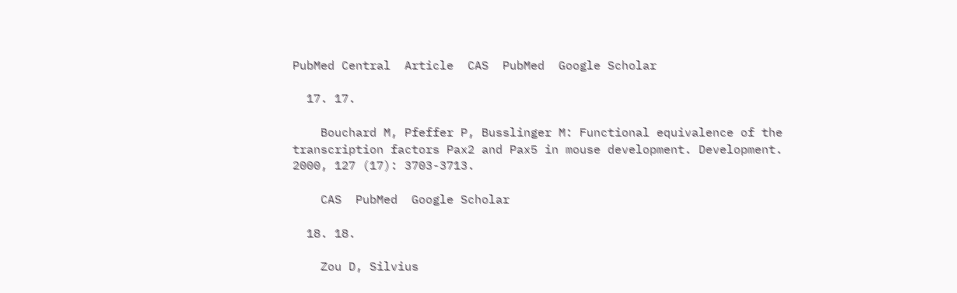PubMed Central  Article  CAS  PubMed  Google Scholar

  17. 17.

    Bouchard M, Pfeffer P, Busslinger M: Functional equivalence of the transcription factors Pax2 and Pax5 in mouse development. Development. 2000, 127 (17): 3703-3713.

    CAS  PubMed  Google Scholar

  18. 18.

    Zou D, Silvius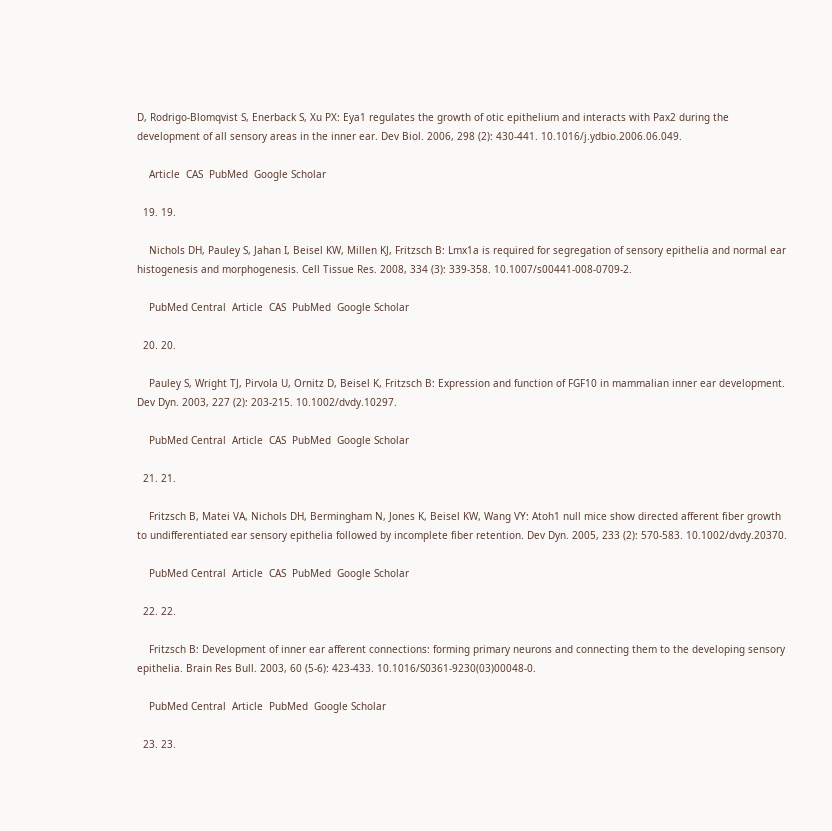D, Rodrigo-Blomqvist S, Enerback S, Xu PX: Eya1 regulates the growth of otic epithelium and interacts with Pax2 during the development of all sensory areas in the inner ear. Dev Biol. 2006, 298 (2): 430-441. 10.1016/j.ydbio.2006.06.049.

    Article  CAS  PubMed  Google Scholar

  19. 19.

    Nichols DH, Pauley S, Jahan I, Beisel KW, Millen KJ, Fritzsch B: Lmx1a is required for segregation of sensory epithelia and normal ear histogenesis and morphogenesis. Cell Tissue Res. 2008, 334 (3): 339-358. 10.1007/s00441-008-0709-2.

    PubMed Central  Article  CAS  PubMed  Google Scholar

  20. 20.

    Pauley S, Wright TJ, Pirvola U, Ornitz D, Beisel K, Fritzsch B: Expression and function of FGF10 in mammalian inner ear development. Dev Dyn. 2003, 227 (2): 203-215. 10.1002/dvdy.10297.

    PubMed Central  Article  CAS  PubMed  Google Scholar

  21. 21.

    Fritzsch B, Matei VA, Nichols DH, Bermingham N, Jones K, Beisel KW, Wang VY: Atoh1 null mice show directed afferent fiber growth to undifferentiated ear sensory epithelia followed by incomplete fiber retention. Dev Dyn. 2005, 233 (2): 570-583. 10.1002/dvdy.20370.

    PubMed Central  Article  CAS  PubMed  Google Scholar

  22. 22.

    Fritzsch B: Development of inner ear afferent connections: forming primary neurons and connecting them to the developing sensory epithelia. Brain Res Bull. 2003, 60 (5-6): 423-433. 10.1016/S0361-9230(03)00048-0.

    PubMed Central  Article  PubMed  Google Scholar

  23. 23.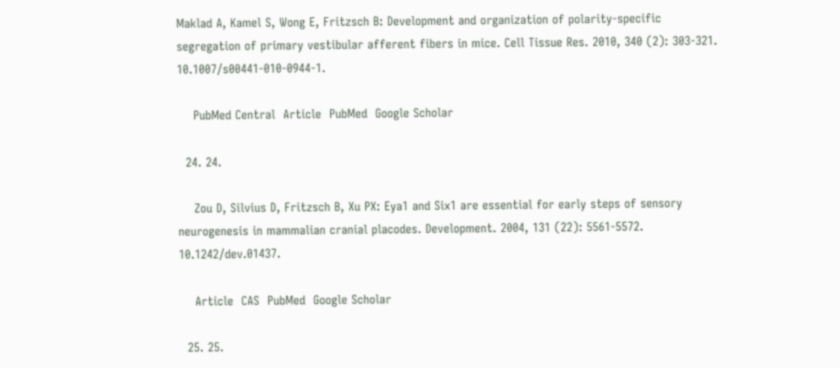Maklad A, Kamel S, Wong E, Fritzsch B: Development and organization of polarity-specific segregation of primary vestibular afferent fibers in mice. Cell Tissue Res. 2010, 340 (2): 303-321. 10.1007/s00441-010-0944-1.

    PubMed Central  Article  PubMed  Google Scholar

  24. 24.

    Zou D, Silvius D, Fritzsch B, Xu PX: Eya1 and Six1 are essential for early steps of sensory neurogenesis in mammalian cranial placodes. Development. 2004, 131 (22): 5561-5572. 10.1242/dev.01437.

    Article  CAS  PubMed  Google Scholar

  25. 25.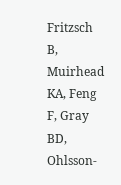Fritzsch B, Muirhead KA, Feng F, Gray BD, Ohlsson-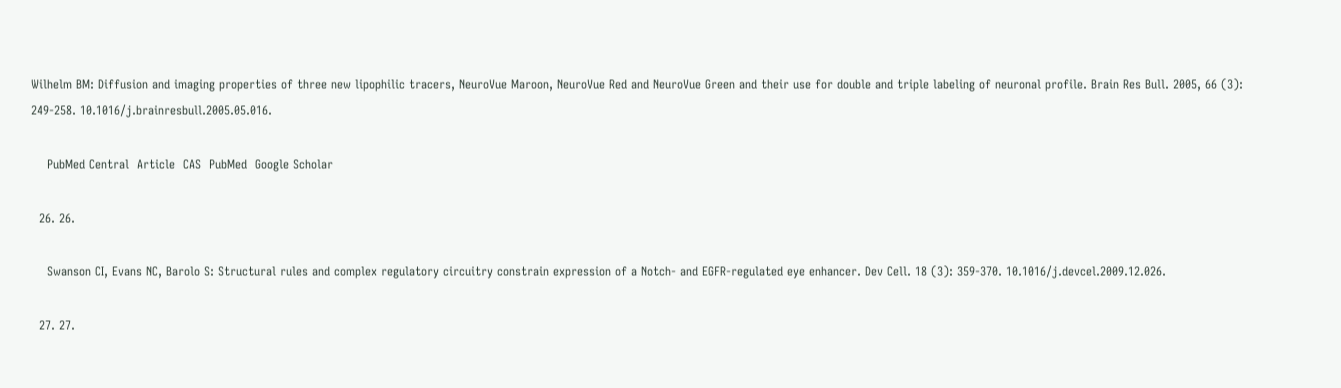Wilhelm BM: Diffusion and imaging properties of three new lipophilic tracers, NeuroVue Maroon, NeuroVue Red and NeuroVue Green and their use for double and triple labeling of neuronal profile. Brain Res Bull. 2005, 66 (3): 249-258. 10.1016/j.brainresbull.2005.05.016.

    PubMed Central  Article  CAS  PubMed  Google Scholar

  26. 26.

    Swanson CI, Evans NC, Barolo S: Structural rules and complex regulatory circuitry constrain expression of a Notch- and EGFR-regulated eye enhancer. Dev Cell. 18 (3): 359-370. 10.1016/j.devcel.2009.12.026.

  27. 27.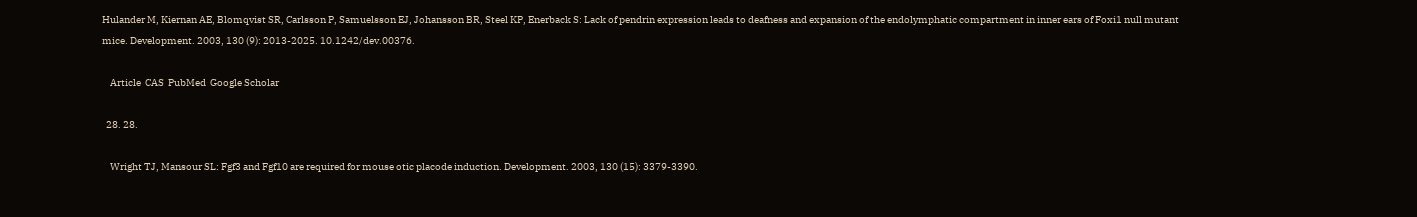Hulander M, Kiernan AE, Blomqvist SR, Carlsson P, Samuelsson EJ, Johansson BR, Steel KP, Enerback S: Lack of pendrin expression leads to deafness and expansion of the endolymphatic compartment in inner ears of Foxi1 null mutant mice. Development. 2003, 130 (9): 2013-2025. 10.1242/dev.00376.

    Article  CAS  PubMed  Google Scholar

  28. 28.

    Wright TJ, Mansour SL: Fgf3 and Fgf10 are required for mouse otic placode induction. Development. 2003, 130 (15): 3379-3390.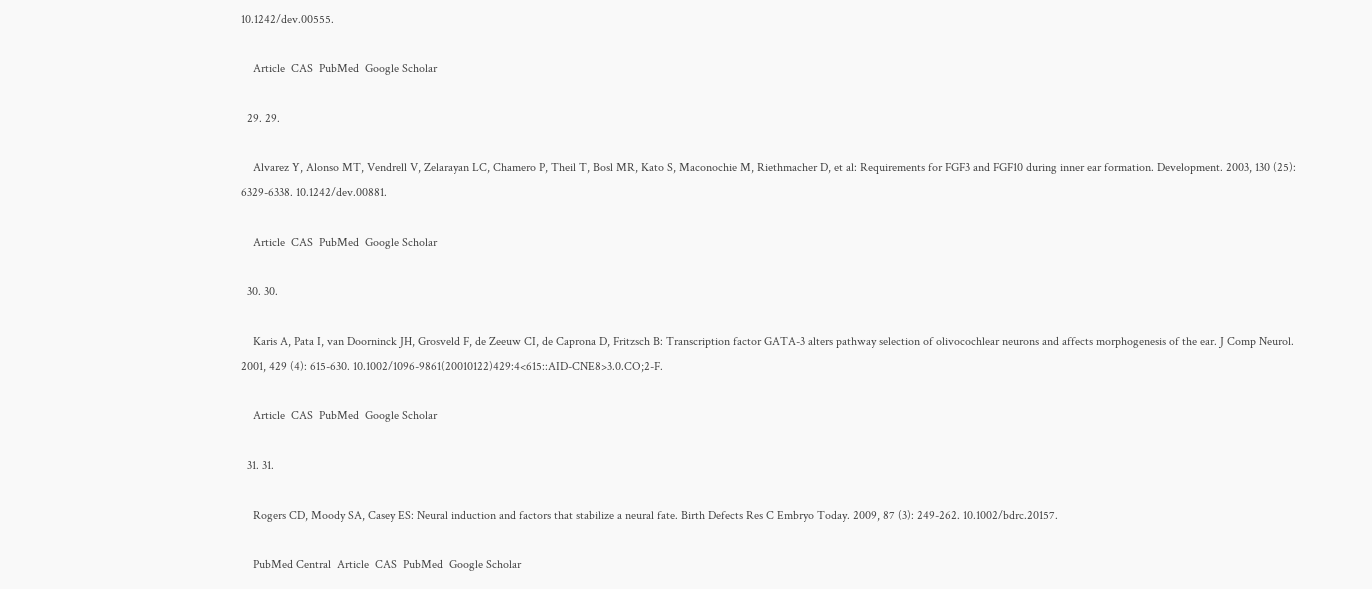10.1242/dev.00555.

    Article  CAS  PubMed  Google Scholar

  29. 29.

    Alvarez Y, Alonso MT, Vendrell V, Zelarayan LC, Chamero P, Theil T, Bosl MR, Kato S, Maconochie M, Riethmacher D, et al: Requirements for FGF3 and FGF10 during inner ear formation. Development. 2003, 130 (25): 6329-6338. 10.1242/dev.00881.

    Article  CAS  PubMed  Google Scholar

  30. 30.

    Karis A, Pata I, van Doorninck JH, Grosveld F, de Zeeuw CI, de Caprona D, Fritzsch B: Transcription factor GATA-3 alters pathway selection of olivocochlear neurons and affects morphogenesis of the ear. J Comp Neurol. 2001, 429 (4): 615-630. 10.1002/1096-9861(20010122)429:4<615::AID-CNE8>3.0.CO;2-F.

    Article  CAS  PubMed  Google Scholar

  31. 31.

    Rogers CD, Moody SA, Casey ES: Neural induction and factors that stabilize a neural fate. Birth Defects Res C Embryo Today. 2009, 87 (3): 249-262. 10.1002/bdrc.20157.

    PubMed Central  Article  CAS  PubMed  Google Scholar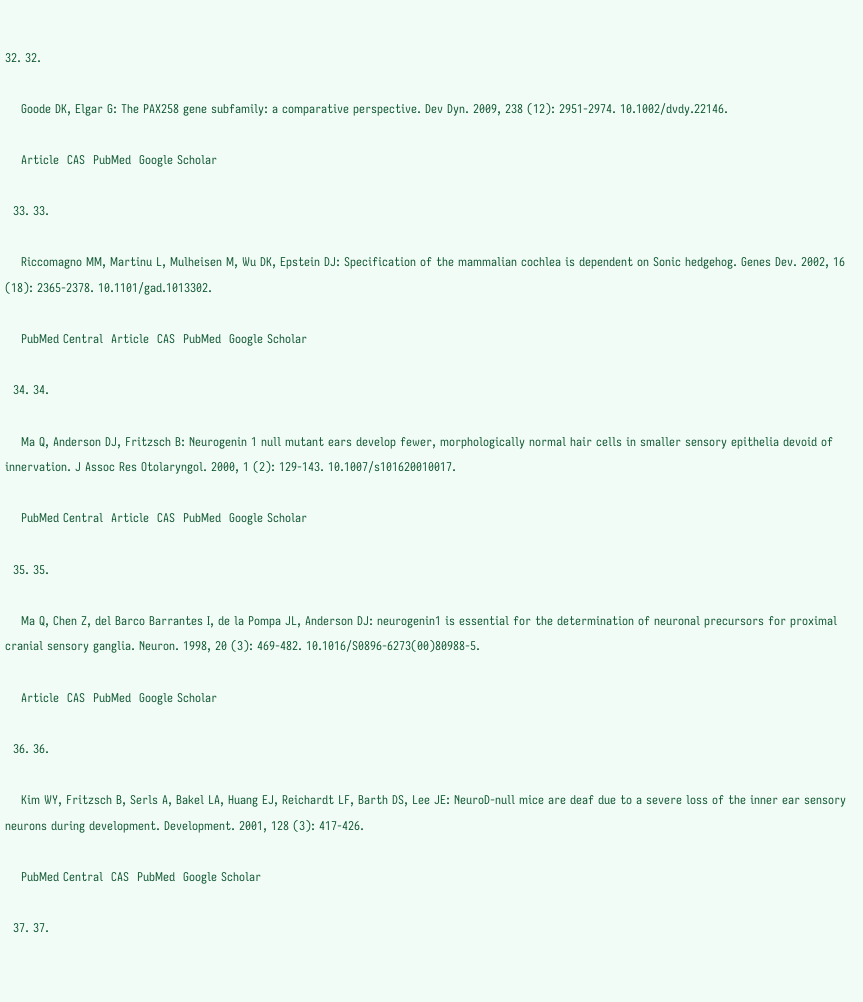32. 32.

    Goode DK, Elgar G: The PAX258 gene subfamily: a comparative perspective. Dev Dyn. 2009, 238 (12): 2951-2974. 10.1002/dvdy.22146.

    Article  CAS  PubMed  Google Scholar

  33. 33.

    Riccomagno MM, Martinu L, Mulheisen M, Wu DK, Epstein DJ: Specification of the mammalian cochlea is dependent on Sonic hedgehog. Genes Dev. 2002, 16 (18): 2365-2378. 10.1101/gad.1013302.

    PubMed Central  Article  CAS  PubMed  Google Scholar

  34. 34.

    Ma Q, Anderson DJ, Fritzsch B: Neurogenin 1 null mutant ears develop fewer, morphologically normal hair cells in smaller sensory epithelia devoid of innervation. J Assoc Res Otolaryngol. 2000, 1 (2): 129-143. 10.1007/s101620010017.

    PubMed Central  Article  CAS  PubMed  Google Scholar

  35. 35.

    Ma Q, Chen Z, del Barco Barrantes I, de la Pompa JL, Anderson DJ: neurogenin1 is essential for the determination of neuronal precursors for proximal cranial sensory ganglia. Neuron. 1998, 20 (3): 469-482. 10.1016/S0896-6273(00)80988-5.

    Article  CAS  PubMed  Google Scholar

  36. 36.

    Kim WY, Fritzsch B, Serls A, Bakel LA, Huang EJ, Reichardt LF, Barth DS, Lee JE: NeuroD-null mice are deaf due to a severe loss of the inner ear sensory neurons during development. Development. 2001, 128 (3): 417-426.

    PubMed Central  CAS  PubMed  Google Scholar

  37. 37.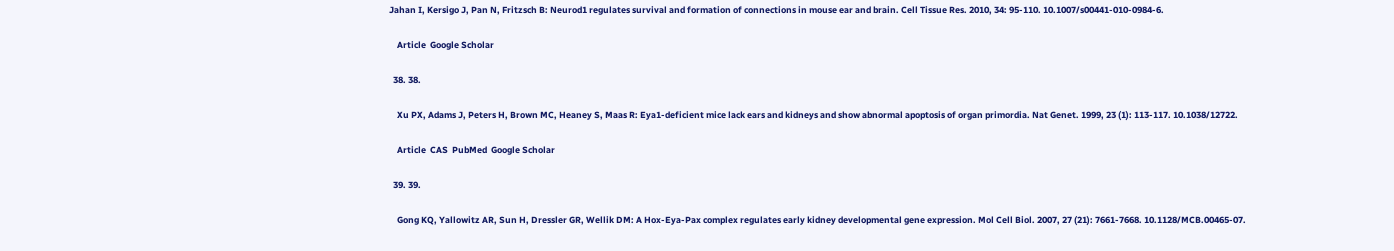Jahan I, Kersigo J, Pan N, Fritzsch B: Neurod1 regulates survival and formation of connections in mouse ear and brain. Cell Tissue Res. 2010, 34: 95-110. 10.1007/s00441-010-0984-6.

    Article  Google Scholar

  38. 38.

    Xu PX, Adams J, Peters H, Brown MC, Heaney S, Maas R: Eya1-deficient mice lack ears and kidneys and show abnormal apoptosis of organ primordia. Nat Genet. 1999, 23 (1): 113-117. 10.1038/12722.

    Article  CAS  PubMed  Google Scholar

  39. 39.

    Gong KQ, Yallowitz AR, Sun H, Dressler GR, Wellik DM: A Hox-Eya-Pax complex regulates early kidney developmental gene expression. Mol Cell Biol. 2007, 27 (21): 7661-7668. 10.1128/MCB.00465-07.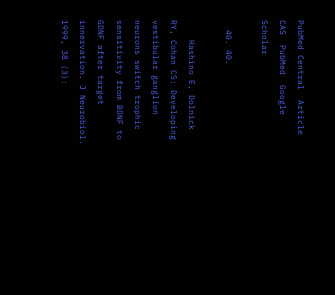PubMed Central  Article  CAS  PubMed  Google Scholar

  40. 40.

    Hashino E, Dolnick RY, Cohan CS: Developing vestibular ganglion neurons switch trophic sensitivity from BDNF to GDNF after target innervation. J Neurobiol. 1999, 38 (3):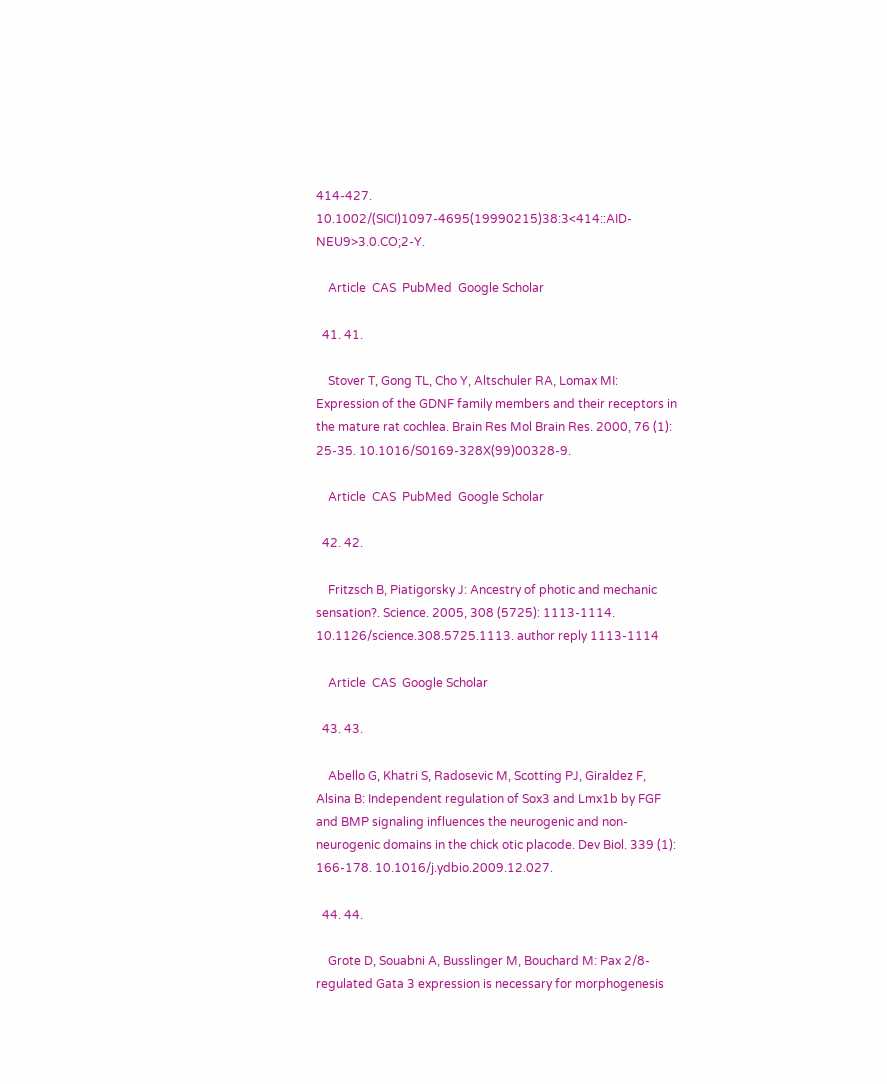414-427. 10.1002/(SICI)1097-4695(19990215)38:3<414::AID-NEU9>3.0.CO;2-Y.

    Article  CAS  PubMed  Google Scholar

  41. 41.

    Stover T, Gong TL, Cho Y, Altschuler RA, Lomax MI: Expression of the GDNF family members and their receptors in the mature rat cochlea. Brain Res Mol Brain Res. 2000, 76 (1): 25-35. 10.1016/S0169-328X(99)00328-9.

    Article  CAS  PubMed  Google Scholar

  42. 42.

    Fritzsch B, Piatigorsky J: Ancestry of photic and mechanic sensation?. Science. 2005, 308 (5725): 1113-1114. 10.1126/science.308.5725.1113. author reply 1113-1114

    Article  CAS  Google Scholar

  43. 43.

    Abello G, Khatri S, Radosevic M, Scotting PJ, Giraldez F, Alsina B: Independent regulation of Sox3 and Lmx1b by FGF and BMP signaling influences the neurogenic and non-neurogenic domains in the chick otic placode. Dev Biol. 339 (1): 166-178. 10.1016/j.ydbio.2009.12.027.

  44. 44.

    Grote D, Souabni A, Busslinger M, Bouchard M: Pax 2/8-regulated Gata 3 expression is necessary for morphogenesis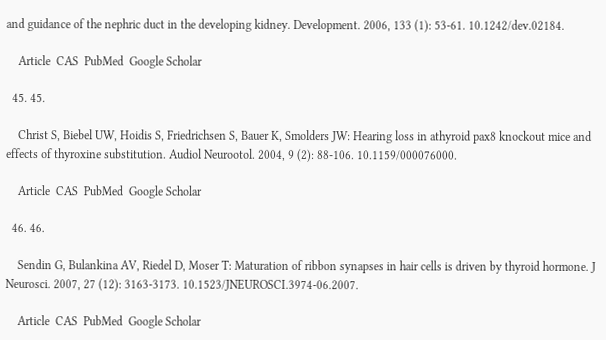and guidance of the nephric duct in the developing kidney. Development. 2006, 133 (1): 53-61. 10.1242/dev.02184.

    Article  CAS  PubMed  Google Scholar

  45. 45.

    Christ S, Biebel UW, Hoidis S, Friedrichsen S, Bauer K, Smolders JW: Hearing loss in athyroid pax8 knockout mice and effects of thyroxine substitution. Audiol Neurootol. 2004, 9 (2): 88-106. 10.1159/000076000.

    Article  CAS  PubMed  Google Scholar

  46. 46.

    Sendin G, Bulankina AV, Riedel D, Moser T: Maturation of ribbon synapses in hair cells is driven by thyroid hormone. J Neurosci. 2007, 27 (12): 3163-3173. 10.1523/JNEUROSCI.3974-06.2007.

    Article  CAS  PubMed  Google Scholar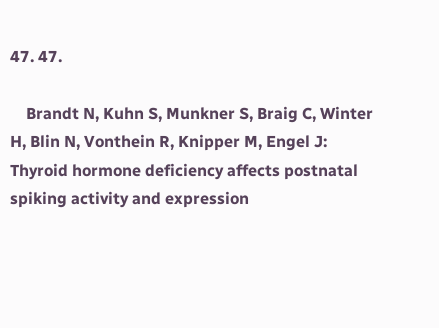47. 47.

    Brandt N, Kuhn S, Munkner S, Braig C, Winter H, Blin N, Vonthein R, Knipper M, Engel J: Thyroid hormone deficiency affects postnatal spiking activity and expression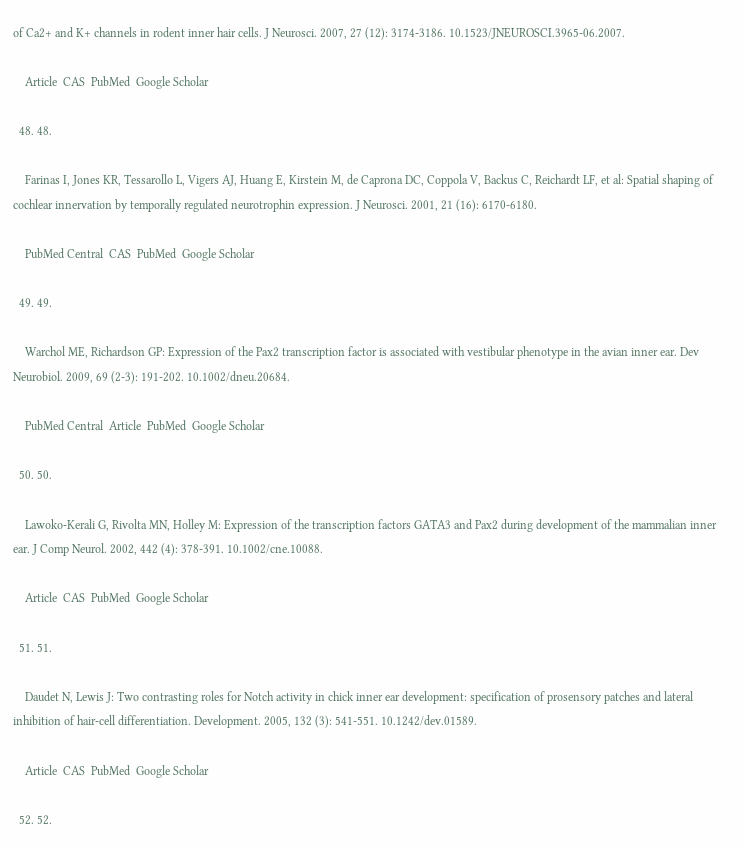of Ca2+ and K+ channels in rodent inner hair cells. J Neurosci. 2007, 27 (12): 3174-3186. 10.1523/JNEUROSCI.3965-06.2007.

    Article  CAS  PubMed  Google Scholar

  48. 48.

    Farinas I, Jones KR, Tessarollo L, Vigers AJ, Huang E, Kirstein M, de Caprona DC, Coppola V, Backus C, Reichardt LF, et al: Spatial shaping of cochlear innervation by temporally regulated neurotrophin expression. J Neurosci. 2001, 21 (16): 6170-6180.

    PubMed Central  CAS  PubMed  Google Scholar

  49. 49.

    Warchol ME, Richardson GP: Expression of the Pax2 transcription factor is associated with vestibular phenotype in the avian inner ear. Dev Neurobiol. 2009, 69 (2-3): 191-202. 10.1002/dneu.20684.

    PubMed Central  Article  PubMed  Google Scholar

  50. 50.

    Lawoko-Kerali G, Rivolta MN, Holley M: Expression of the transcription factors GATA3 and Pax2 during development of the mammalian inner ear. J Comp Neurol. 2002, 442 (4): 378-391. 10.1002/cne.10088.

    Article  CAS  PubMed  Google Scholar

  51. 51.

    Daudet N, Lewis J: Two contrasting roles for Notch activity in chick inner ear development: specification of prosensory patches and lateral inhibition of hair-cell differentiation. Development. 2005, 132 (3): 541-551. 10.1242/dev.01589.

    Article  CAS  PubMed  Google Scholar

  52. 52.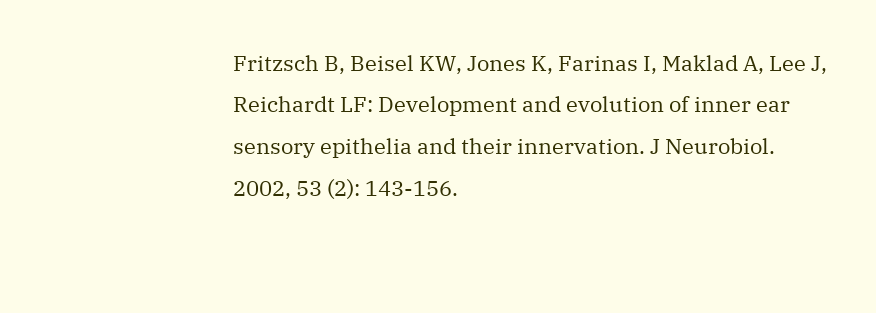Fritzsch B, Beisel KW, Jones K, Farinas I, Maklad A, Lee J, Reichardt LF: Development and evolution of inner ear sensory epithelia and their innervation. J Neurobiol. 2002, 53 (2): 143-156.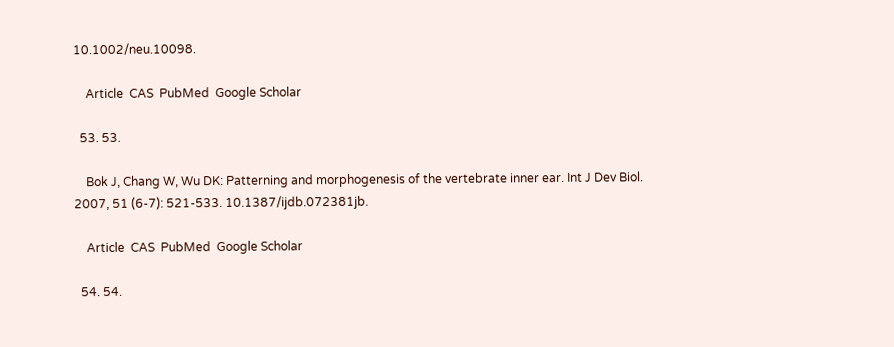10.1002/neu.10098.

    Article  CAS  PubMed  Google Scholar

  53. 53.

    Bok J, Chang W, Wu DK: Patterning and morphogenesis of the vertebrate inner ear. Int J Dev Biol. 2007, 51 (6-7): 521-533. 10.1387/ijdb.072381jb.

    Article  CAS  PubMed  Google Scholar

  54. 54.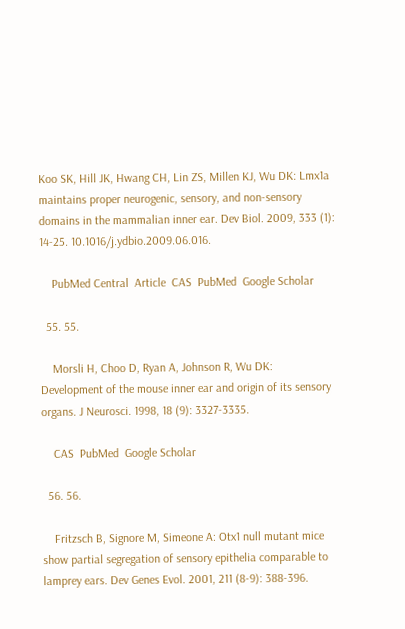Koo SK, Hill JK, Hwang CH, Lin ZS, Millen KJ, Wu DK: Lmx1a maintains proper neurogenic, sensory, and non-sensory domains in the mammalian inner ear. Dev Biol. 2009, 333 (1): 14-25. 10.1016/j.ydbio.2009.06.016.

    PubMed Central  Article  CAS  PubMed  Google Scholar

  55. 55.

    Morsli H, Choo D, Ryan A, Johnson R, Wu DK: Development of the mouse inner ear and origin of its sensory organs. J Neurosci. 1998, 18 (9): 3327-3335.

    CAS  PubMed  Google Scholar

  56. 56.

    Fritzsch B, Signore M, Simeone A: Otx1 null mutant mice show partial segregation of sensory epithelia comparable to lamprey ears. Dev Genes Evol. 2001, 211 (8-9): 388-396.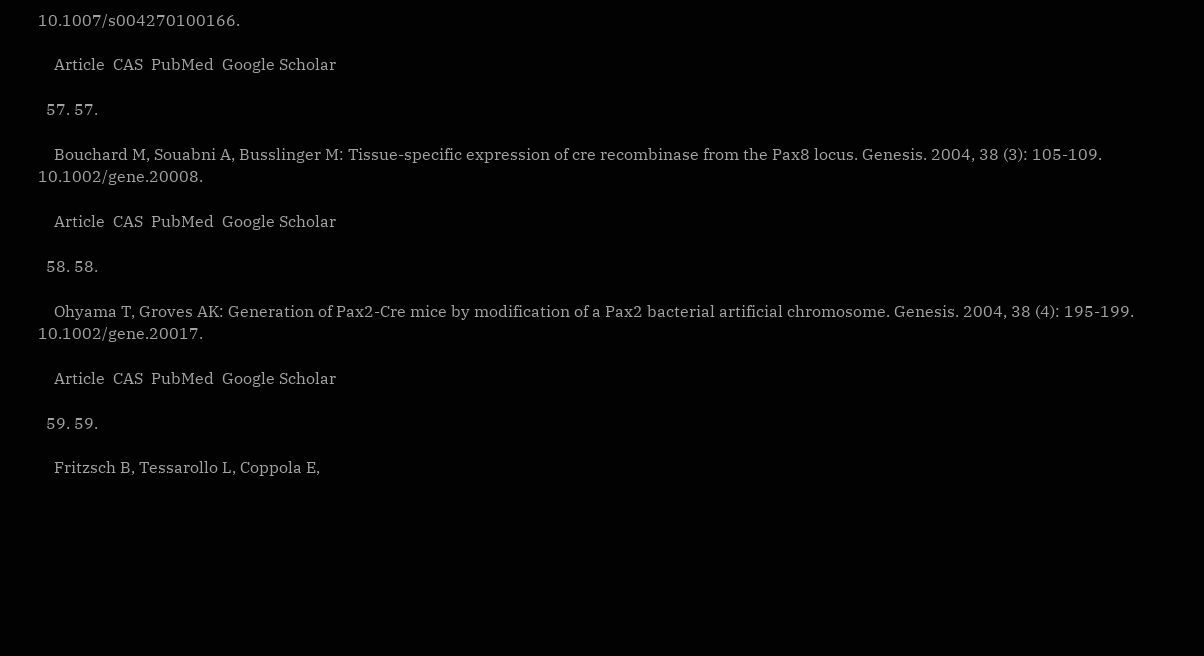10.1007/s004270100166.

    Article  CAS  PubMed  Google Scholar

  57. 57.

    Bouchard M, Souabni A, Busslinger M: Tissue-specific expression of cre recombinase from the Pax8 locus. Genesis. 2004, 38 (3): 105-109. 10.1002/gene.20008.

    Article  CAS  PubMed  Google Scholar

  58. 58.

    Ohyama T, Groves AK: Generation of Pax2-Cre mice by modification of a Pax2 bacterial artificial chromosome. Genesis. 2004, 38 (4): 195-199. 10.1002/gene.20017.

    Article  CAS  PubMed  Google Scholar

  59. 59.

    Fritzsch B, Tessarollo L, Coppola E,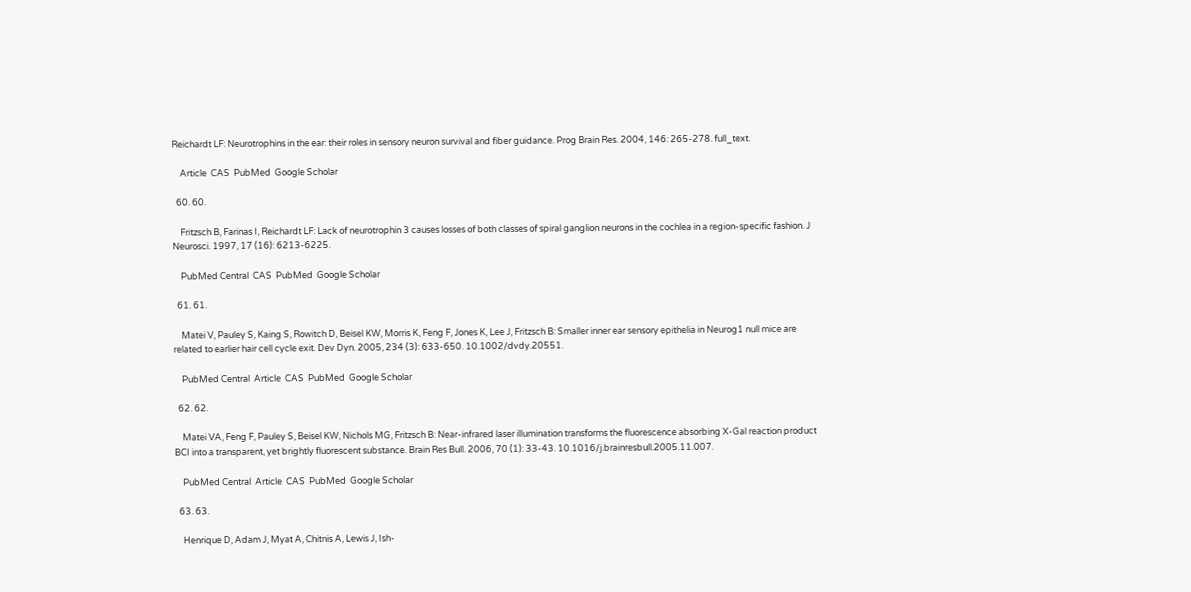Reichardt LF: Neurotrophins in the ear: their roles in sensory neuron survival and fiber guidance. Prog Brain Res. 2004, 146: 265-278. full_text.

    Article  CAS  PubMed  Google Scholar

  60. 60.

    Fritzsch B, Farinas I, Reichardt LF: Lack of neurotrophin 3 causes losses of both classes of spiral ganglion neurons in the cochlea in a region-specific fashion. J Neurosci. 1997, 17 (16): 6213-6225.

    PubMed Central  CAS  PubMed  Google Scholar

  61. 61.

    Matei V, Pauley S, Kaing S, Rowitch D, Beisel KW, Morris K, Feng F, Jones K, Lee J, Fritzsch B: Smaller inner ear sensory epithelia in Neurog1 null mice are related to earlier hair cell cycle exit. Dev Dyn. 2005, 234 (3): 633-650. 10.1002/dvdy.20551.

    PubMed Central  Article  CAS  PubMed  Google Scholar

  62. 62.

    Matei VA, Feng F, Pauley S, Beisel KW, Nichols MG, Fritzsch B: Near-infrared laser illumination transforms the fluorescence absorbing X-Gal reaction product BCI into a transparent, yet brightly fluorescent substance. Brain Res Bull. 2006, 70 (1): 33-43. 10.1016/j.brainresbull.2005.11.007.

    PubMed Central  Article  CAS  PubMed  Google Scholar

  63. 63.

    Henrique D, Adam J, Myat A, Chitnis A, Lewis J, Ish-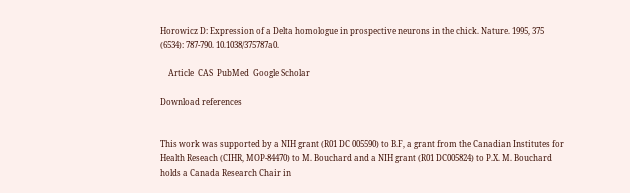Horowicz D: Expression of a Delta homologue in prospective neurons in the chick. Nature. 1995, 375 (6534): 787-790. 10.1038/375787a0.

    Article  CAS  PubMed  Google Scholar

Download references


This work was supported by a NIH grant (R01 DC 005590) to B.F, a grant from the Canadian Institutes for Health Reseach (CIHR, MOP-84470) to M. Bouchard and a NIH grant (R01 DC005824) to P.X. M. Bouchard holds a Canada Research Chair in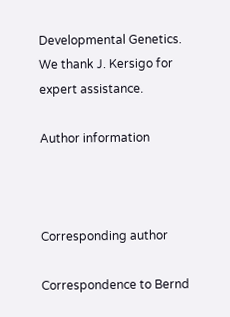Developmental Genetics. We thank J. Kersigo for expert assistance.

Author information



Corresponding author

Correspondence to Bernd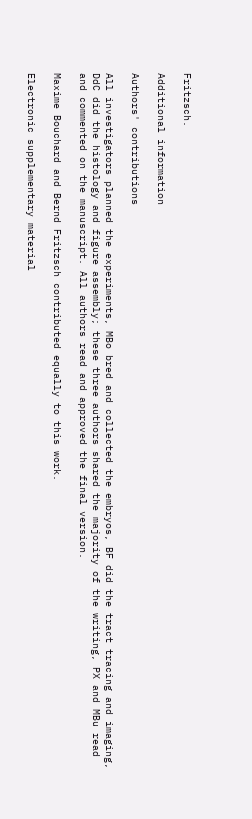Fritzsch.

Additional information

Authors' contributions

All investigators planned the experiments, MBo bred and collected the embryos, BF did the tract tracing and imaging, DdC did the histology and figure assembly; these three authors shared the majority of the writing, PX and MBu read and commented on the manuscript. All authors read and approved the final version.

Maxime Bouchard and Bernd Fritzsch contributed equally to this work.

Electronic supplementary material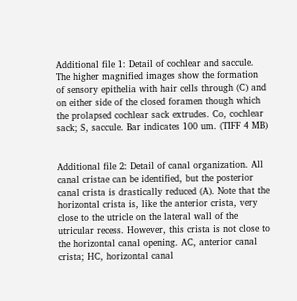Additional file 1: Detail of cochlear and saccule. The higher magnified images show the formation of sensory epithelia with hair cells through (C) and on either side of the closed foramen though which the prolapsed cochlear sack extrudes. Co, cochlear sack; S, saccule. Bar indicates 100 um. (TIFF 4 MB)


Additional file 2: Detail of canal organization. All canal cristae can be identified, but the posterior canal crista is drastically reduced (A). Note that the horizontal crista is, like the anterior crista, very close to the utricle on the lateral wall of the utricular recess. However, this crista is not close to the horizontal canal opening. AC, anterior canal crista; HC, horizontal canal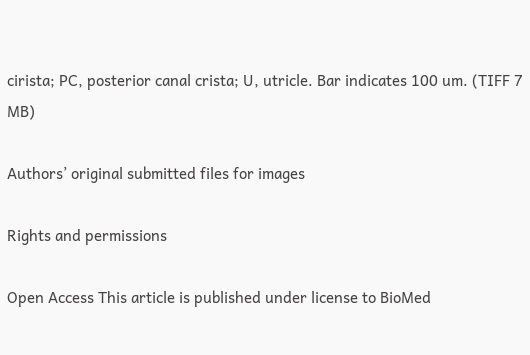cirista; PC, posterior canal crista; U, utricle. Bar indicates 100 um. (TIFF 7 MB)

Authors’ original submitted files for images

Rights and permissions

Open Access This article is published under license to BioMed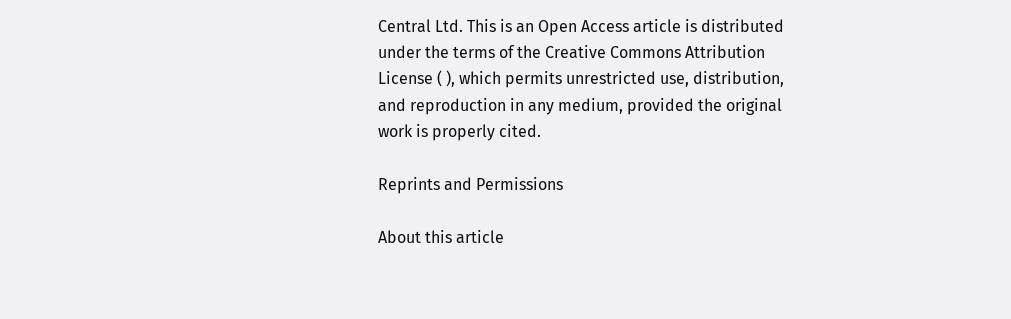Central Ltd. This is an Open Access article is distributed under the terms of the Creative Commons Attribution License ( ), which permits unrestricted use, distribution, and reproduction in any medium, provided the original work is properly cited.

Reprints and Permissions

About this article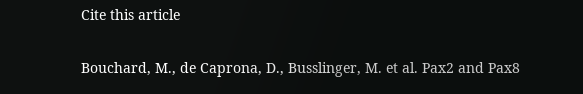Cite this article

Bouchard, M., de Caprona, D., Busslinger, M. et al. Pax2 and Pax8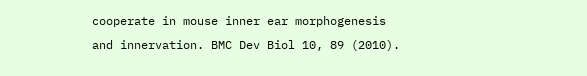cooperate in mouse inner ear morphogenesis and innervation. BMC Dev Biol 10, 89 (2010).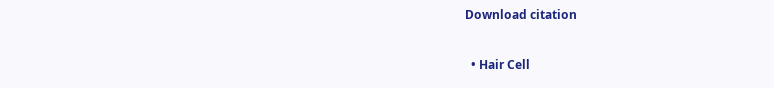Download citation


  • Hair Cell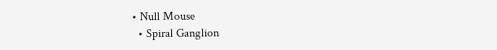• Null Mouse
  • Spiral Ganglion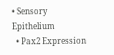• Sensory Epithelium
  • Pax2 Expression